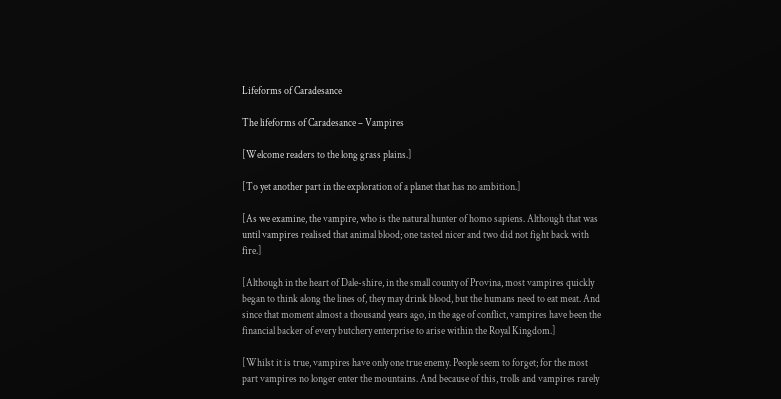Lifeforms of Caradesance

The lifeforms of Caradesance – Vampires

[Welcome readers to the long grass plains.]

[To yet another part in the exploration of a planet that has no ambition.]

[As we examine, the vampire, who is the natural hunter of homo sapiens. Although that was until vampires realised that animal blood; one tasted nicer and two did not fight back with fire.]

[Although in the heart of Dale-shire, in the small county of Provina, most vampires quickly began to think along the lines of, they may drink blood, but the humans need to eat meat. And since that moment almost a thousand years ago, in the age of conflict, vampires have been the financial backer of every butchery enterprise to arise within the Royal Kingdom.]

[Whilst it is true, vampires have only one true enemy. People seem to forget; for the most part vampires no longer enter the mountains. And because of this, trolls and vampires rarely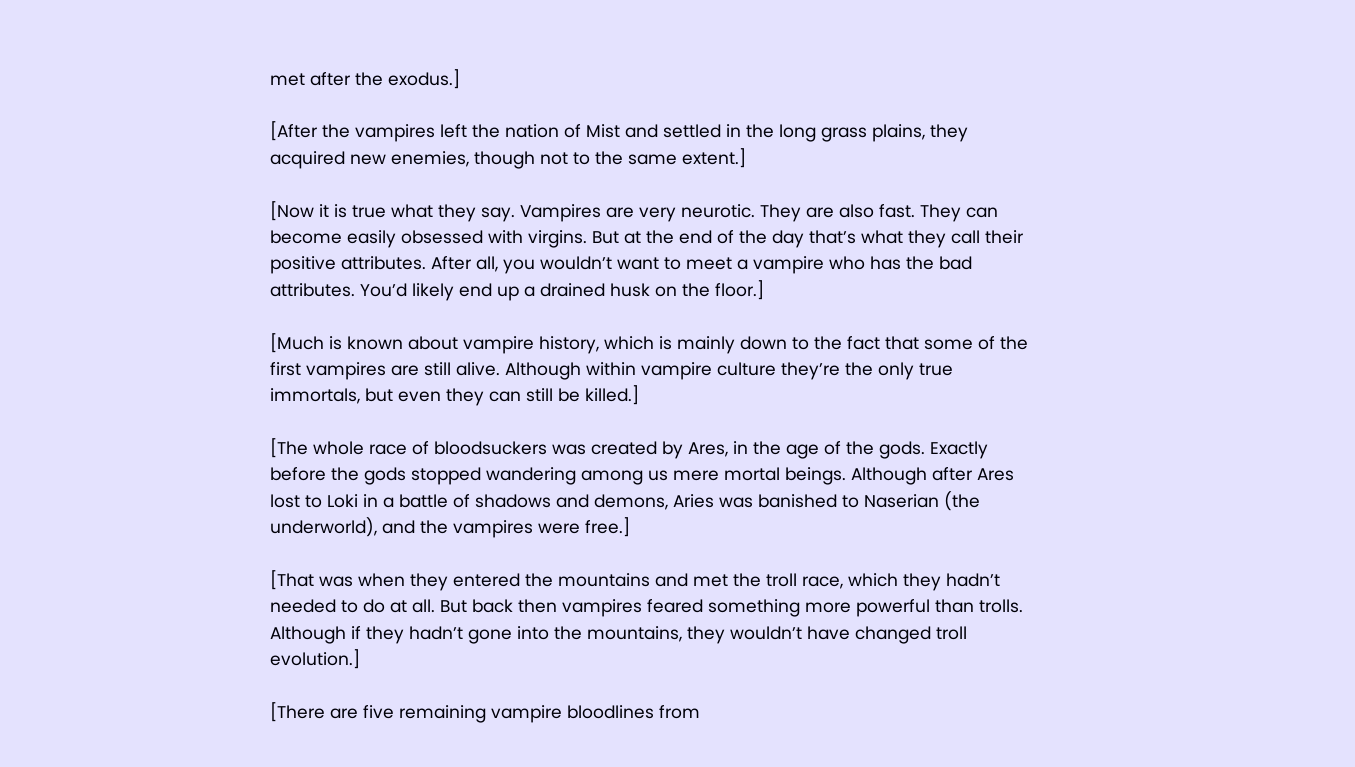met after the exodus.]

[After the vampires left the nation of Mist and settled in the long grass plains, they acquired new enemies, though not to the same extent.]

[Now it is true what they say. Vampires are very neurotic. They are also fast. They can become easily obsessed with virgins. But at the end of the day that’s what they call their positive attributes. After all, you wouldn’t want to meet a vampire who has the bad attributes. You’d likely end up a drained husk on the floor.]

[Much is known about vampire history, which is mainly down to the fact that some of the first vampires are still alive. Although within vampire culture they’re the only true immortals, but even they can still be killed.]

[The whole race of bloodsuckers was created by Ares, in the age of the gods. Exactly before the gods stopped wandering among us mere mortal beings. Although after Ares lost to Loki in a battle of shadows and demons, Aries was banished to Naserian (the underworld), and the vampires were free.]

[That was when they entered the mountains and met the troll race, which they hadn’t needed to do at all. But back then vampires feared something more powerful than trolls. Although if they hadn’t gone into the mountains, they wouldn’t have changed troll evolution.]

[There are five remaining vampire bloodlines from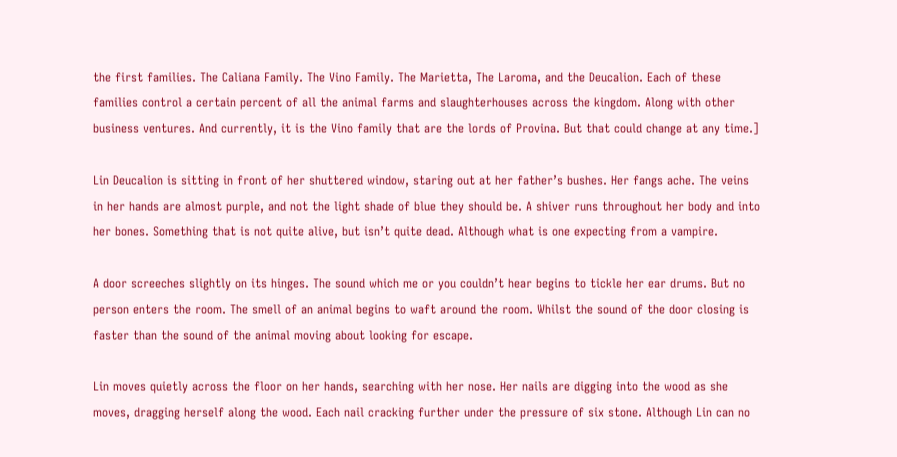the first families. The Caliana Family. The Vino Family. The Marietta, The Laroma, and the Deucalion. Each of these families control a certain percent of all the animal farms and slaughterhouses across the kingdom. Along with other business ventures. And currently, it is the Vino family that are the lords of Provina. But that could change at any time.]

Lin Deucalion is sitting in front of her shuttered window, staring out at her father’s bushes. Her fangs ache. The veins in her hands are almost purple, and not the light shade of blue they should be. A shiver runs throughout her body and into her bones. Something that is not quite alive, but isn’t quite dead. Although what is one expecting from a vampire.

A door screeches slightly on its hinges. The sound which me or you couldn’t hear begins to tickle her ear drums. But no person enters the room. The smell of an animal begins to waft around the room. Whilst the sound of the door closing is faster than the sound of the animal moving about looking for escape.

Lin moves quietly across the floor on her hands, searching with her nose. Her nails are digging into the wood as she moves, dragging herself along the wood. Each nail cracking further under the pressure of six stone. Although Lin can no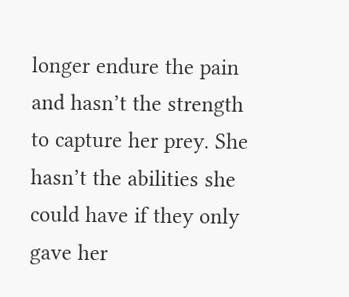longer endure the pain and hasn’t the strength to capture her prey. She hasn’t the abilities she could have if they only gave her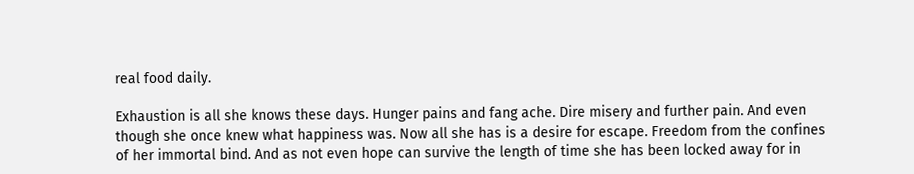real food daily.

Exhaustion is all she knows these days. Hunger pains and fang ache. Dire misery and further pain. And even though she once knew what happiness was. Now all she has is a desire for escape. Freedom from the confines of her immortal bind. And as not even hope can survive the length of time she has been locked away for in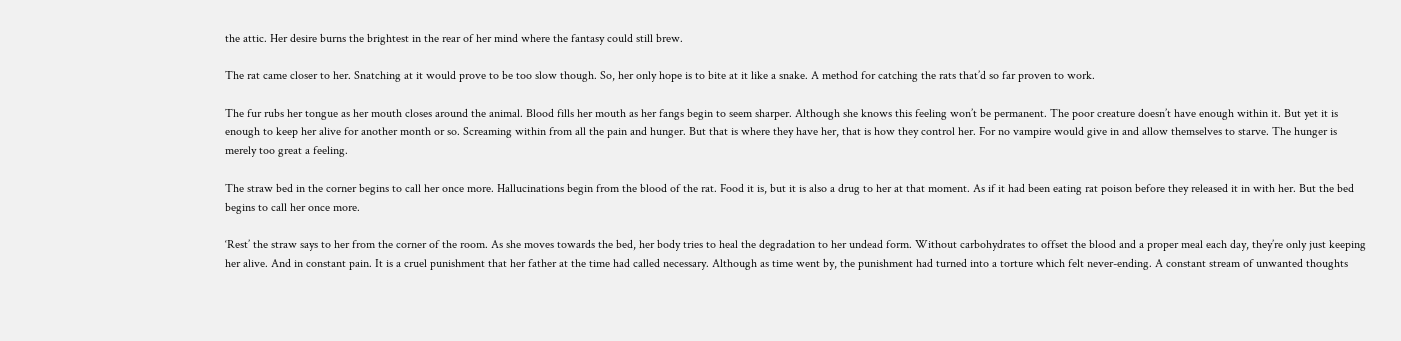the attic. Her desire burns the brightest in the rear of her mind where the fantasy could still brew.

The rat came closer to her. Snatching at it would prove to be too slow though. So, her only hope is to bite at it like a snake. A method for catching the rats that’d so far proven to work.

The fur rubs her tongue as her mouth closes around the animal. Blood fills her mouth as her fangs begin to seem sharper. Although she knows this feeling won’t be permanent. The poor creature doesn’t have enough within it. But yet it is enough to keep her alive for another month or so. Screaming within from all the pain and hunger. But that is where they have her, that is how they control her. For no vampire would give in and allow themselves to starve. The hunger is merely too great a feeling.

The straw bed in the corner begins to call her once more. Hallucinations begin from the blood of the rat. Food it is, but it is also a drug to her at that moment. As if it had been eating rat poison before they released it in with her. But the bed begins to call her once more.

‘Rest’ the straw says to her from the corner of the room. As she moves towards the bed, her body tries to heal the degradation to her undead form. Without carbohydrates to offset the blood and a proper meal each day, they’re only just keeping her alive. And in constant pain. It is a cruel punishment that her father at the time had called necessary. Although as time went by, the punishment had turned into a torture which felt never-ending. A constant stream of unwanted thoughts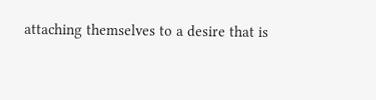attaching themselves to a desire that is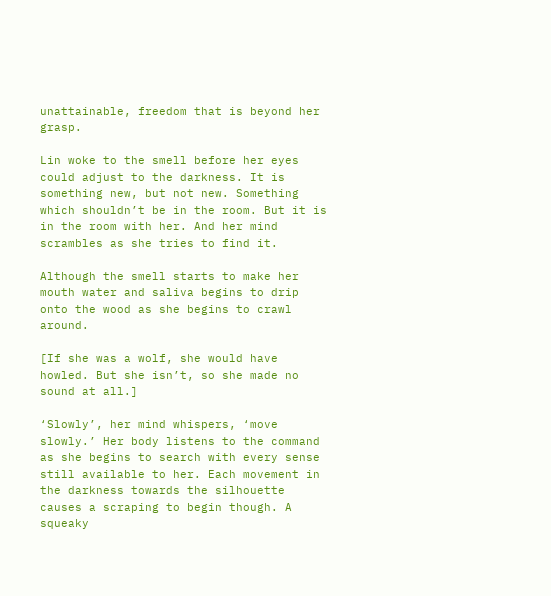unattainable, freedom that is beyond her grasp.

Lin woke to the smell before her eyes could adjust to the darkness. It is something new, but not new. Something which shouldn’t be in the room. But it is in the room with her. And her mind scrambles as she tries to find it.

Although the smell starts to make her mouth water and saliva begins to drip onto the wood as she begins to crawl around.

[If she was a wolf, she would have howled. But she isn’t, so she made no sound at all.]

‘Slowly’, her mind whispers, ‘move slowly.’ Her body listens to the command as she begins to search with every sense still available to her. Each movement in the darkness towards the silhouette causes a scraping to begin though. A squeaky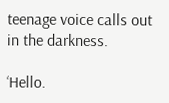teenage voice calls out in the darkness.

‘Hello.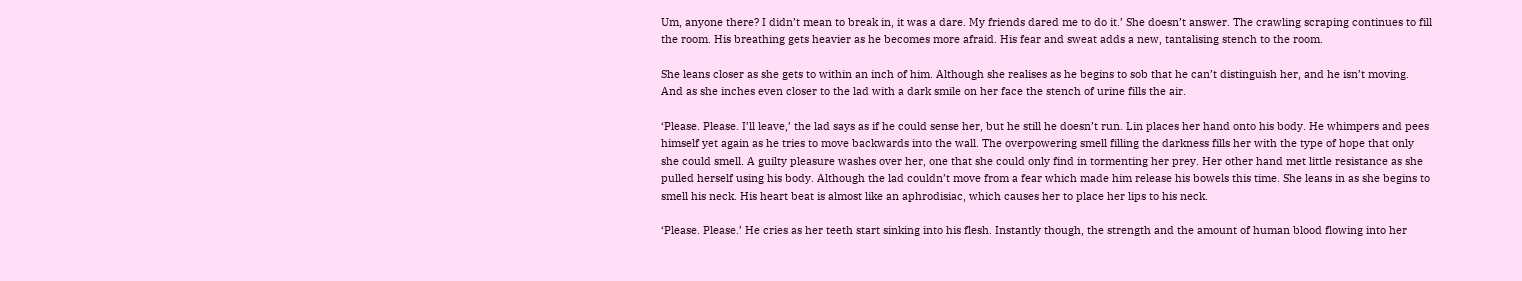Um, anyone there? I didn’t mean to break in, it was a dare. My friends dared me to do it.’ She doesn’t answer. The crawling scraping continues to fill the room. His breathing gets heavier as he becomes more afraid. His fear and sweat adds a new, tantalising stench to the room.

She leans closer as she gets to within an inch of him. Although she realises as he begins to sob that he can’t distinguish her, and he isn’t moving. And as she inches even closer to the lad with a dark smile on her face the stench of urine fills the air.

‘Please. Please. I’ll leave,’ the lad says as if he could sense her, but he still he doesn’t run. Lin places her hand onto his body. He whimpers and pees himself yet again as he tries to move backwards into the wall. The overpowering smell filling the darkness fills her with the type of hope that only she could smell. A guilty pleasure washes over her, one that she could only find in tormenting her prey. Her other hand met little resistance as she pulled herself using his body. Although the lad couldn’t move from a fear which made him release his bowels this time. She leans in as she begins to smell his neck. His heart beat is almost like an aphrodisiac, which causes her to place her lips to his neck.

‘Please. Please.’ He cries as her teeth start sinking into his flesh. Instantly though, the strength and the amount of human blood flowing into her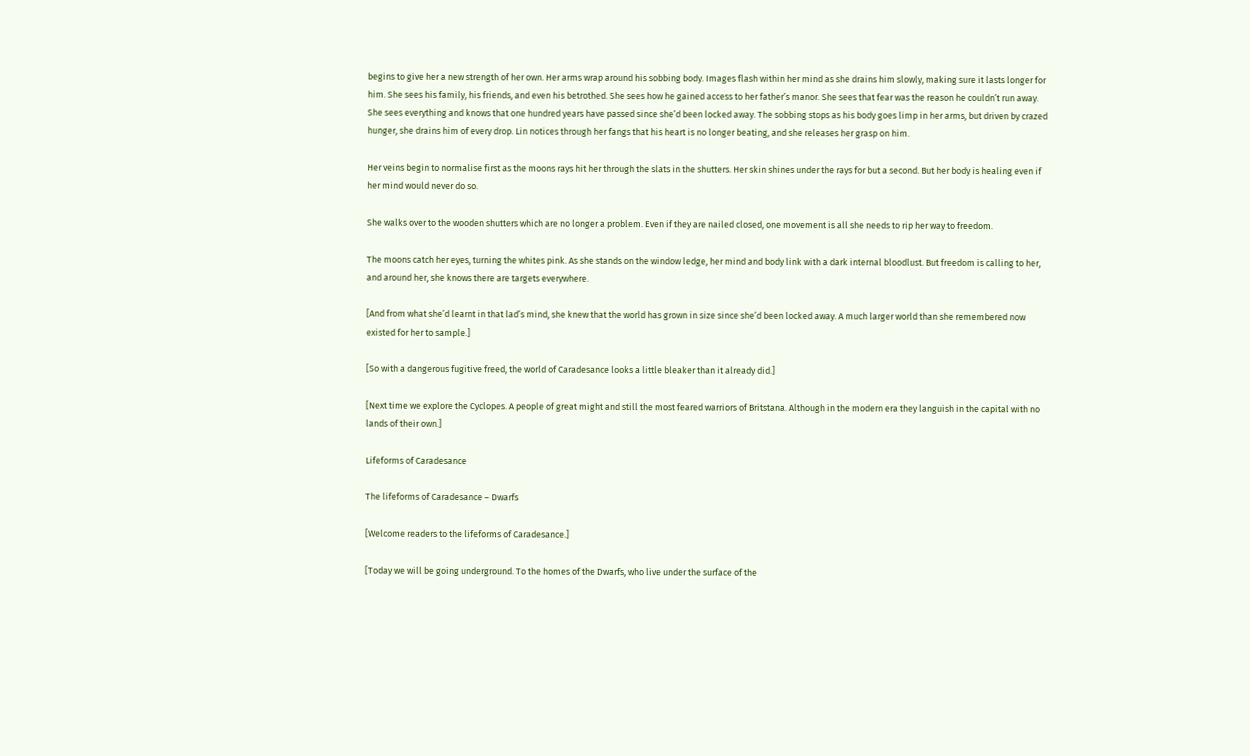begins to give her a new strength of her own. Her arms wrap around his sobbing body. Images flash within her mind as she drains him slowly, making sure it lasts longer for him. She sees his family, his friends, and even his betrothed. She sees how he gained access to her father’s manor. She sees that fear was the reason he couldn’t run away. She sees everything and knows that one hundred years have passed since she’d been locked away. The sobbing stops as his body goes limp in her arms, but driven by crazed hunger, she drains him of every drop. Lin notices through her fangs that his heart is no longer beating, and she releases her grasp on him.

Her veins begin to normalise first as the moons rays hit her through the slats in the shutters. Her skin shines under the rays for but a second. But her body is healing even if her mind would never do so.

She walks over to the wooden shutters which are no longer a problem. Even if they are nailed closed, one movement is all she needs to rip her way to freedom.

The moons catch her eyes, turning the whites pink. As she stands on the window ledge, her mind and body link with a dark internal bloodlust. But freedom is calling to her, and around her, she knows there are targets everywhere.

[And from what she’d learnt in that lad’s mind, she knew that the world has grown in size since she’d been locked away. A much larger world than she remembered now existed for her to sample.]

[So with a dangerous fugitive freed, the world of Caradesance looks a little bleaker than it already did.]

[Next time we explore the Cyclopes. A people of great might and still the most feared warriors of Britstana. Although in the modern era they languish in the capital with no lands of their own.]

Lifeforms of Caradesance

The lifeforms of Caradesance – Dwarfs

[Welcome readers to the lifeforms of Caradesance.]

[Today we will be going underground. To the homes of the Dwarfs, who live under the surface of the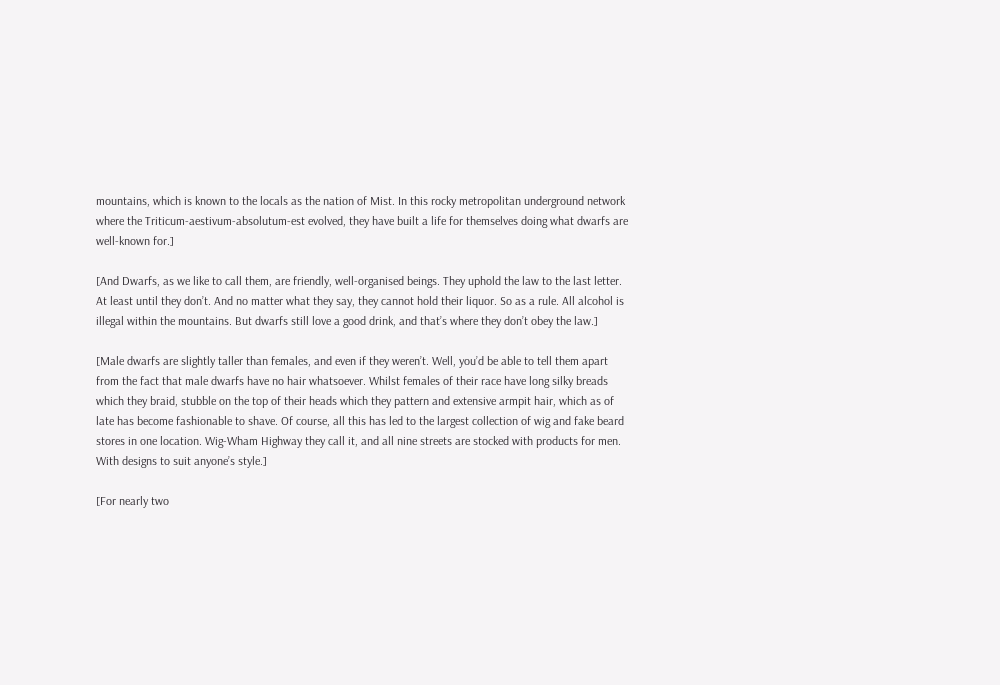mountains, which is known to the locals as the nation of Mist. In this rocky metropolitan underground network where the Triticum-aestivum-absolutum-est evolved, they have built a life for themselves doing what dwarfs are well-known for.]

[And Dwarfs, as we like to call them, are friendly, well-organised beings. They uphold the law to the last letter. At least until they don’t. And no matter what they say, they cannot hold their liquor. So as a rule. All alcohol is illegal within the mountains. But dwarfs still love a good drink, and that’s where they don’t obey the law.]

[Male dwarfs are slightly taller than females, and even if they weren’t. Well, you’d be able to tell them apart from the fact that male dwarfs have no hair whatsoever. Whilst females of their race have long silky breads which they braid, stubble on the top of their heads which they pattern and extensive armpit hair, which as of late has become fashionable to shave. Of course, all this has led to the largest collection of wig and fake beard stores in one location. Wig-Wham Highway they call it, and all nine streets are stocked with products for men. With designs to suit anyone’s style.]

[For nearly two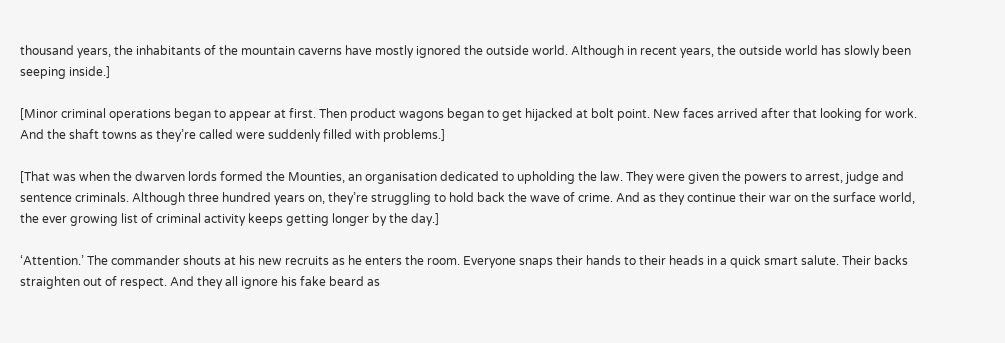thousand years, the inhabitants of the mountain caverns have mostly ignored the outside world. Although in recent years, the outside world has slowly been seeping inside.]

[Minor criminal operations began to appear at first. Then product wagons began to get hijacked at bolt point. New faces arrived after that looking for work. And the shaft towns as they’re called were suddenly filled with problems.]

[That was when the dwarven lords formed the Mounties, an organisation dedicated to upholding the law. They were given the powers to arrest, judge and sentence criminals. Although three hundred years on, they’re struggling to hold back the wave of crime. And as they continue their war on the surface world, the ever growing list of criminal activity keeps getting longer by the day.]

‘Attention.’ The commander shouts at his new recruits as he enters the room. Everyone snaps their hands to their heads in a quick smart salute. Their backs straighten out of respect. And they all ignore his fake beard as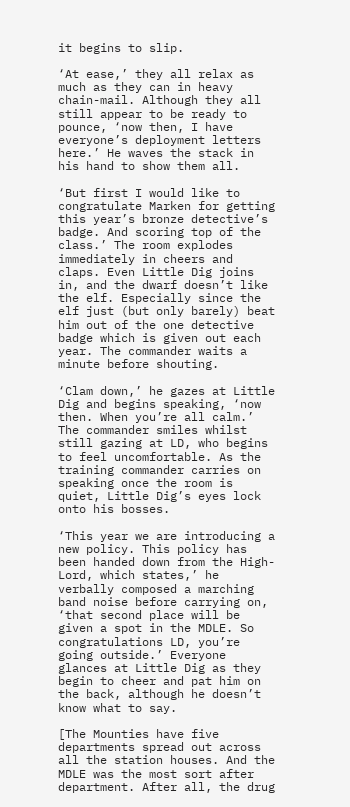it begins to slip.

‘At ease,’ they all relax as much as they can in heavy chain-mail. Although they all still appear to be ready to pounce, ‘now then, I have everyone’s deployment letters here.’ He waves the stack in his hand to show them all.

‘But first I would like to congratulate Marken for getting this year’s bronze detective’s badge. And scoring top of the class.’ The room explodes immediately in cheers and claps. Even Little Dig joins in, and the dwarf doesn’t like the elf. Especially since the elf just (but only barely) beat him out of the one detective badge which is given out each year. The commander waits a minute before shouting.

‘Clam down,’ he gazes at Little Dig and begins speaking, ‘now then. When you’re all calm.’ The commander smiles whilst still gazing at LD, who begins to feel uncomfortable. As the training commander carries on speaking once the room is quiet, Little Dig’s eyes lock onto his bosses.

‘This year we are introducing a new policy. This policy has been handed down from the High-Lord, which states,’ he verbally composed a marching band noise before carrying on, ‘that second place will be given a spot in the MDLE. So congratulations LD, you’re going outside.’ Everyone glances at Little Dig as they begin to cheer and pat him on the back, although he doesn’t know what to say.

[The Mounties have five departments spread out across all the station houses. And the MDLE was the most sort after department. After all, the drug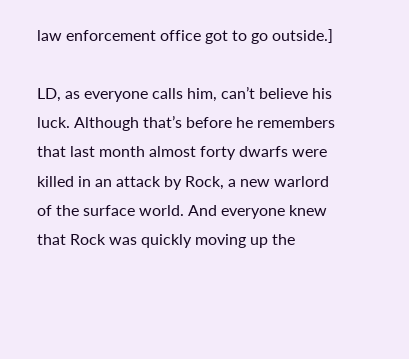law enforcement office got to go outside.]

LD, as everyone calls him, can’t believe his luck. Although that’s before he remembers that last month almost forty dwarfs were killed in an attack by Rock, a new warlord of the surface world. And everyone knew that Rock was quickly moving up the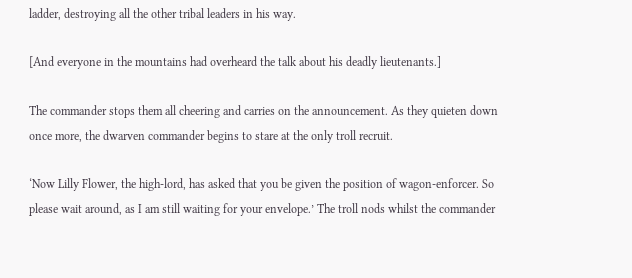ladder, destroying all the other tribal leaders in his way.

[And everyone in the mountains had overheard the talk about his deadly lieutenants.]

The commander stops them all cheering and carries on the announcement. As they quieten down once more, the dwarven commander begins to stare at the only troll recruit.

‘Now Lilly Flower, the high-lord, has asked that you be given the position of wagon-enforcer. So please wait around, as I am still waiting for your envelope.’ The troll nods whilst the commander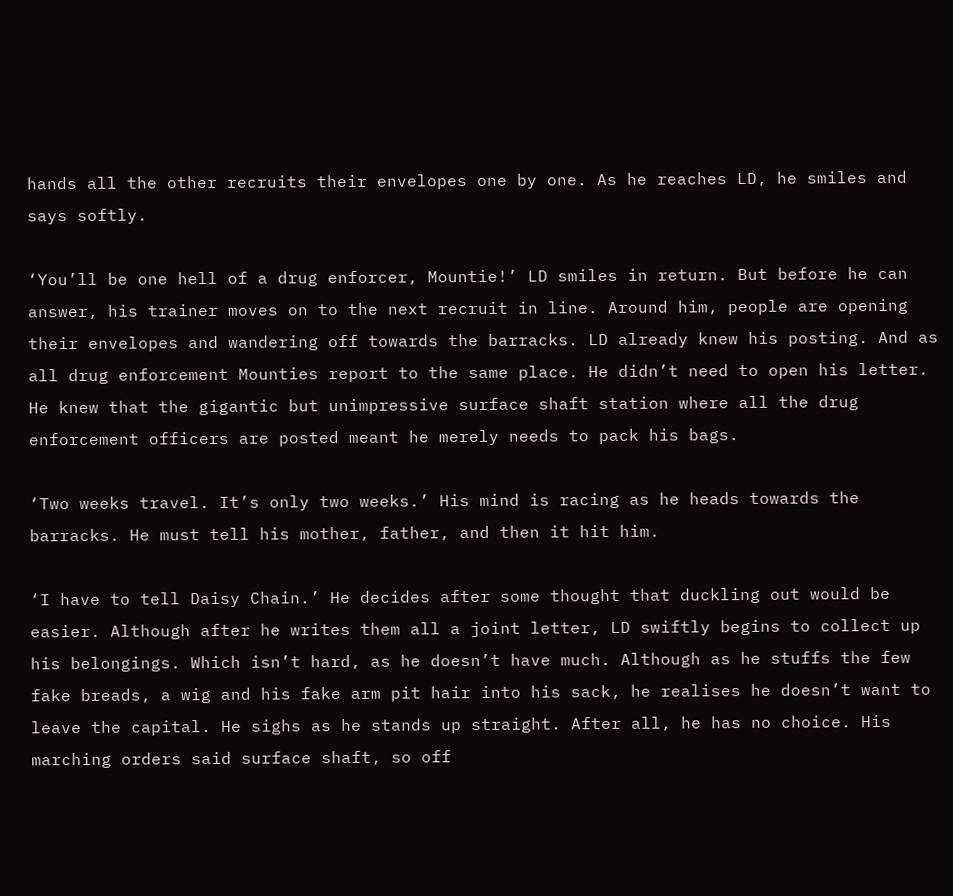hands all the other recruits their envelopes one by one. As he reaches LD, he smiles and says softly.

‘You’ll be one hell of a drug enforcer, Mountie!’ LD smiles in return. But before he can answer, his trainer moves on to the next recruit in line. Around him, people are opening their envelopes and wandering off towards the barracks. LD already knew his posting. And as all drug enforcement Mounties report to the same place. He didn’t need to open his letter.  He knew that the gigantic but unimpressive surface shaft station where all the drug enforcement officers are posted meant he merely needs to pack his bags.

‘Two weeks travel. It’s only two weeks.’ His mind is racing as he heads towards the barracks. He must tell his mother, father, and then it hit him.

‘I have to tell Daisy Chain.’ He decides after some thought that duckling out would be easier. Although after he writes them all a joint letter, LD swiftly begins to collect up his belongings. Which isn’t hard, as he doesn’t have much. Although as he stuffs the few fake breads, a wig and his fake arm pit hair into his sack, he realises he doesn’t want to leave the capital. He sighs as he stands up straight. After all, he has no choice. His marching orders said surface shaft, so off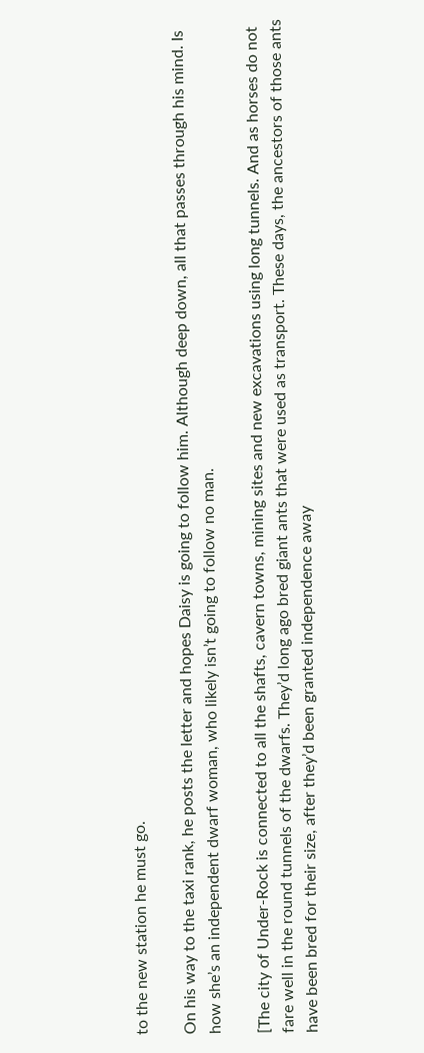to the new station he must go.

On his way to the taxi rank, he posts the letter and hopes Daisy is going to follow him. Although deep down, all that passes through his mind. Is how she’s an independent dwarf woman, who likely isn’t going to follow no man.

[The city of Under-Rock is connected to all the shafts, cavern towns, mining sites and new excavations using long tunnels. And as horses do not fare well in the round tunnels of the dwarfs. They’d long ago bred giant ants that were used as transport. These days, the ancestors of those ants have been bred for their size, after they’d been granted independence away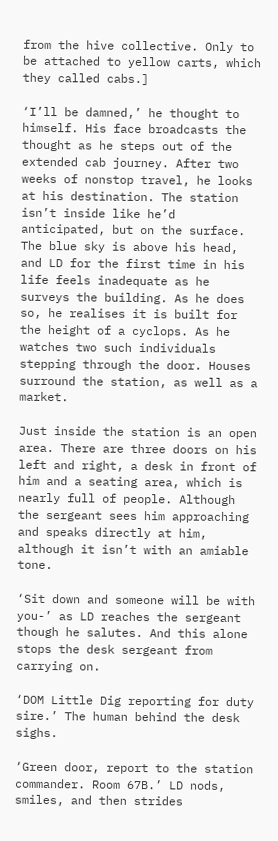from the hive collective. Only to be attached to yellow carts, which they called cabs.]

‘I’ll be damned,’ he thought to himself. His face broadcasts the thought as he steps out of the extended cab journey. After two weeks of nonstop travel, he looks at his destination. The station isn’t inside like he’d anticipated, but on the surface. The blue sky is above his head, and LD for the first time in his life feels inadequate as he surveys the building. As he does so, he realises it is built for the height of a cyclops. As he watches two such individuals stepping through the door. Houses surround the station, as well as a market.

Just inside the station is an open area. There are three doors on his left and right, a desk in front of him and a seating area, which is nearly full of people. Although the sergeant sees him approaching and speaks directly at him, although it isn’t with an amiable tone.

‘Sit down and someone will be with you-’ as LD reaches the sergeant though he salutes. And this alone stops the desk sergeant from carrying on.

‘DOM Little Dig reporting for duty sire.’ The human behind the desk sighs.

‘Green door, report to the station commander. Room 67B.’ LD nods, smiles, and then strides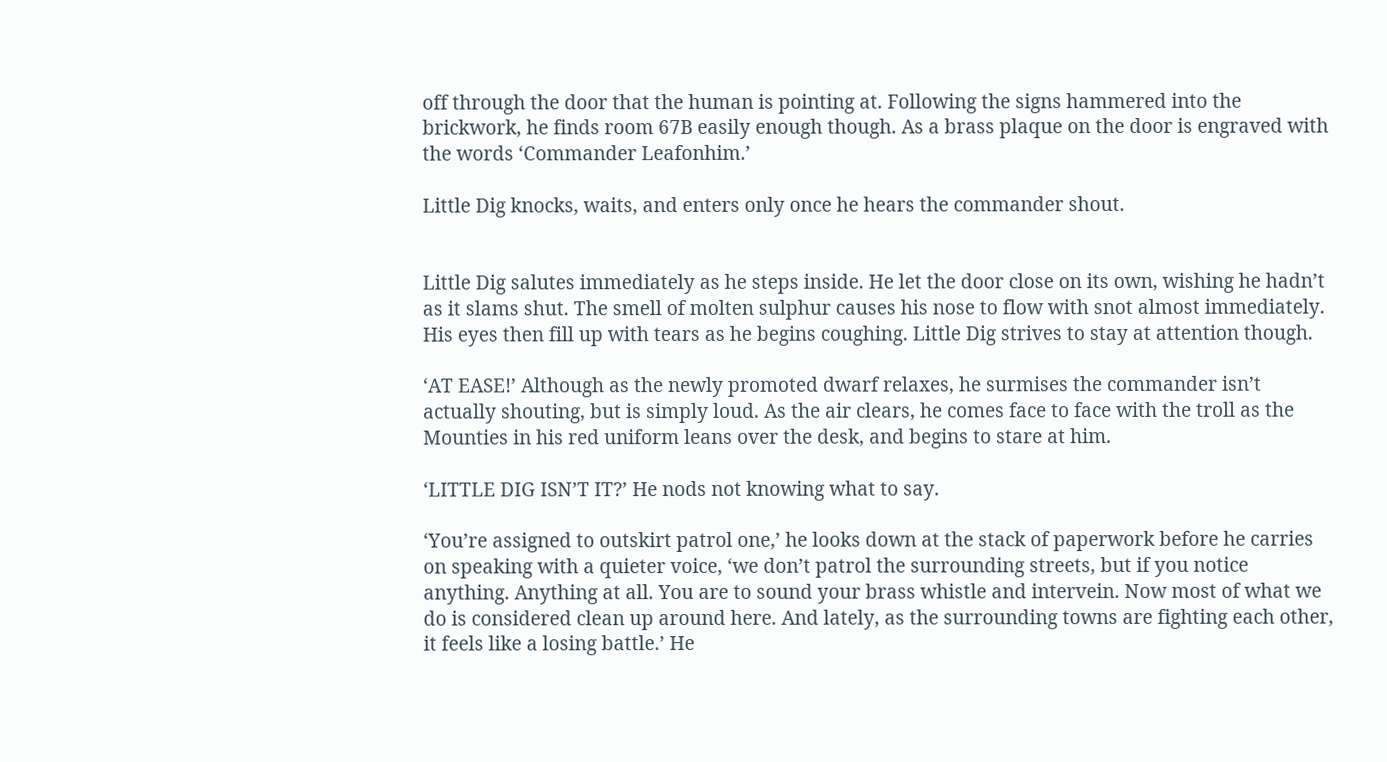off through the door that the human is pointing at. Following the signs hammered into the brickwork, he finds room 67B easily enough though. As a brass plaque on the door is engraved with the words ‘Commander Leafonhim.’

Little Dig knocks, waits, and enters only once he hears the commander shout.


Little Dig salutes immediately as he steps inside. He let the door close on its own, wishing he hadn’t as it slams shut. The smell of molten sulphur causes his nose to flow with snot almost immediately. His eyes then fill up with tears as he begins coughing. Little Dig strives to stay at attention though.

‘AT EASE!’ Although as the newly promoted dwarf relaxes, he surmises the commander isn’t actually shouting, but is simply loud. As the air clears, he comes face to face with the troll as the Mounties in his red uniform leans over the desk, and begins to stare at him.

‘LITTLE DIG ISN’T IT?’ He nods not knowing what to say.

‘You’re assigned to outskirt patrol one,’ he looks down at the stack of paperwork before he carries on speaking with a quieter voice, ‘we don’t patrol the surrounding streets, but if you notice anything. Anything at all. You are to sound your brass whistle and intervein. Now most of what we do is considered clean up around here. And lately, as the surrounding towns are fighting each other, it feels like a losing battle.’ He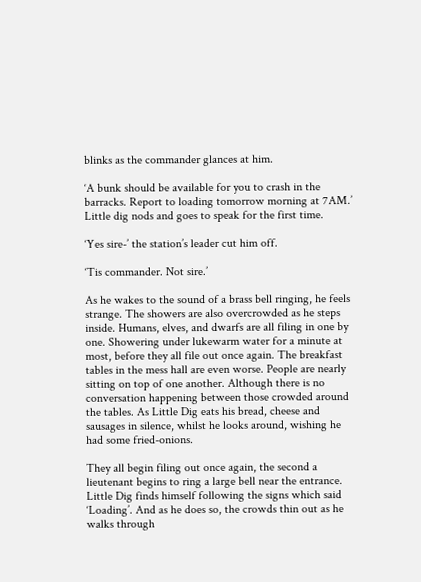blinks as the commander glances at him.

‘A bunk should be available for you to crash in the barracks. Report to loading tomorrow morning at 7AM.’ Little dig nods and goes to speak for the first time.

‘Yes sire-’ the station’s leader cut him off.

‘Tis commander. Not sire.’

As he wakes to the sound of a brass bell ringing, he feels strange. The showers are also overcrowded as he steps inside. Humans, elves, and dwarfs are all filing in one by one. Showering under lukewarm water for a minute at most, before they all file out once again. The breakfast tables in the mess hall are even worse. People are nearly sitting on top of one another. Although there is no conversation happening between those crowded around the tables. As Little Dig eats his bread, cheese and sausages in silence, whilst he looks around, wishing he had some fried-onions.

They all begin filing out once again, the second a lieutenant begins to ring a large bell near the entrance. Little Dig finds himself following the signs which said ‘Loading’. And as he does so, the crowds thin out as he walks through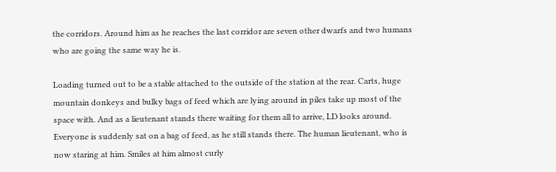the corridors. Around him as he reaches the last corridor are seven other dwarfs and two humans who are going the same way he is.

Loading turned out to be a stable attached to the outside of the station at the rear. Carts, huge mountain donkeys and bulky bags of feed which are lying around in piles take up most of the space with. And as a lieutenant stands there waiting for them all to arrive, LD looks around. Everyone is suddenly sat on a bag of feed, as he still stands there. The human lieutenant, who is now staring at him. Smiles at him almost curly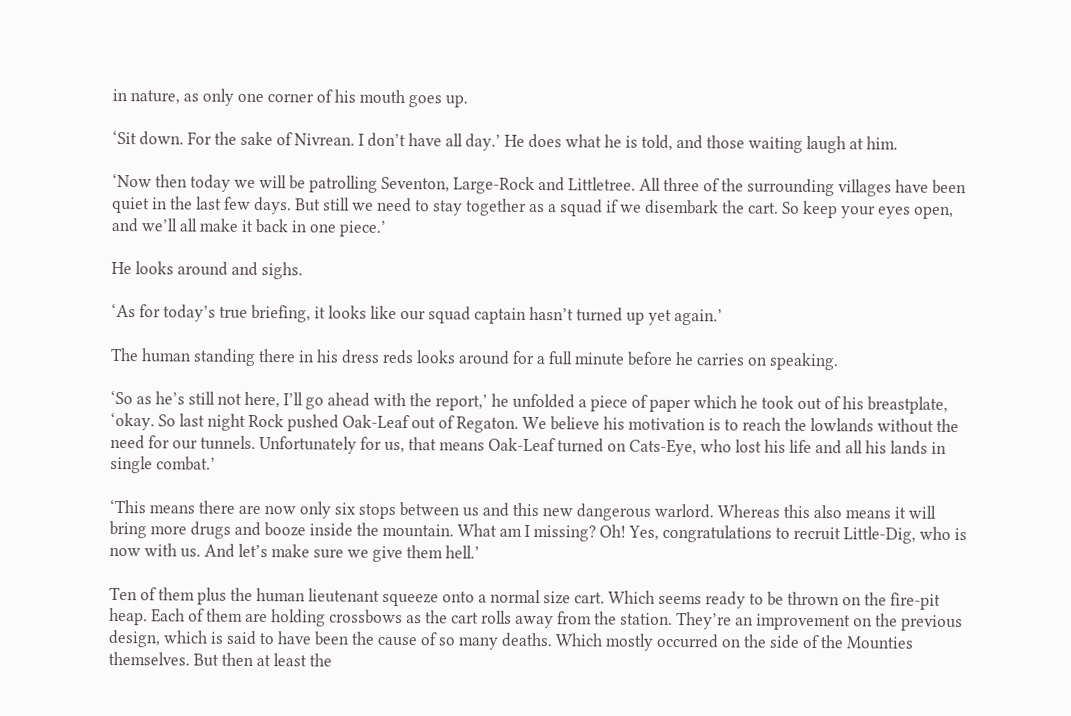in nature, as only one corner of his mouth goes up.

‘Sit down. For the sake of Nivrean. I don’t have all day.’ He does what he is told, and those waiting laugh at him.

‘Now then today we will be patrolling Seventon, Large-Rock and Littletree. All three of the surrounding villages have been quiet in the last few days. But still we need to stay together as a squad if we disembark the cart. So keep your eyes open, and we’ll all make it back in one piece.’

He looks around and sighs.

‘As for today’s true briefing, it looks like our squad captain hasn’t turned up yet again.’

The human standing there in his dress reds looks around for a full minute before he carries on speaking.

‘So as he’s still not here, I’ll go ahead with the report,’ he unfolded a piece of paper which he took out of his breastplate, ‘okay. So last night Rock pushed Oak-Leaf out of Regaton. We believe his motivation is to reach the lowlands without the need for our tunnels. Unfortunately for us, that means Oak-Leaf turned on Cats-Eye, who lost his life and all his lands in single combat.’

‘This means there are now only six stops between us and this new dangerous warlord. Whereas this also means it will bring more drugs and booze inside the mountain. What am I missing? Oh! Yes, congratulations to recruit Little-Dig, who is now with us. And let’s make sure we give them hell.’

Ten of them plus the human lieutenant squeeze onto a normal size cart. Which seems ready to be thrown on the fire-pit heap. Each of them are holding crossbows as the cart rolls away from the station. They’re an improvement on the previous design, which is said to have been the cause of so many deaths. Which mostly occurred on the side of the Mounties themselves. But then at least the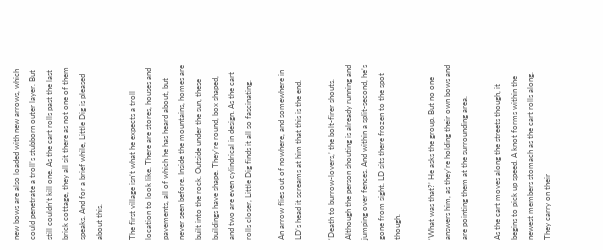new bows are also loaded with new arrows, which could penetrate a troll’s stubborn outer layer. But still couldn’t kill one. As the cart rolls past the last brick cottage, they all sit there as not one of them speaks. And for a brief while, Little Dig is pleased about this.

The first village isn’t what he expects a troll location to look like. There are stores, houses and pavements, all of which he has heard about, but never seen before. Inside the mountains, homes are built into the rock. Outside under the sun, these buildings have shape. They’re round, box shaped, and two are even cylindrical in design. As the cart rolls closer, Little Dig finds it all so fascinating.

An arrow flies out of nowhere, and somewhere in LD’s head it screams at him that this is the end.

‘Death to burrow-lovers,’ the bolt-firer shouts. Although the person shouting is already running and jumping over fences. And within a split-second, he’s gone from sight. LD sits there frozen to the spot though.

‘What was that?’ He asks the group. But no one answers him, as they’re holding their own bows and are pointing them at the surrounding area.

As the cart moves along the streets though, it begins to pick up speed. A knot forms within the newest members stomach as the cart rolls along. They carry on their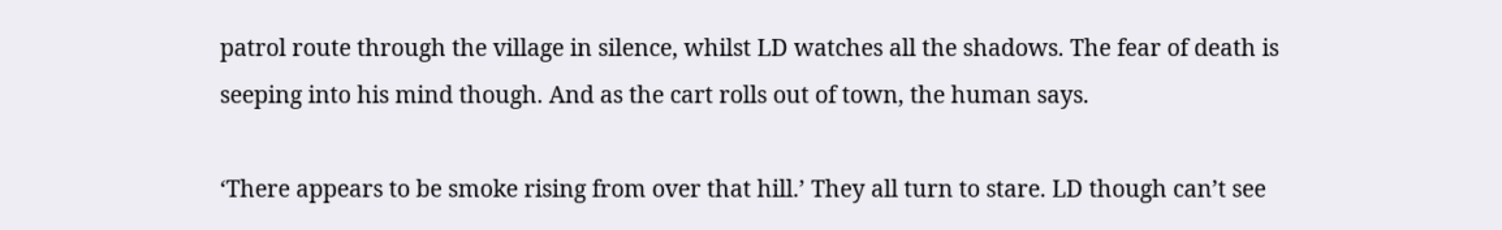patrol route through the village in silence, whilst LD watches all the shadows. The fear of death is seeping into his mind though. And as the cart rolls out of town, the human says.

‘There appears to be smoke rising from over that hill.’ They all turn to stare. LD though can’t see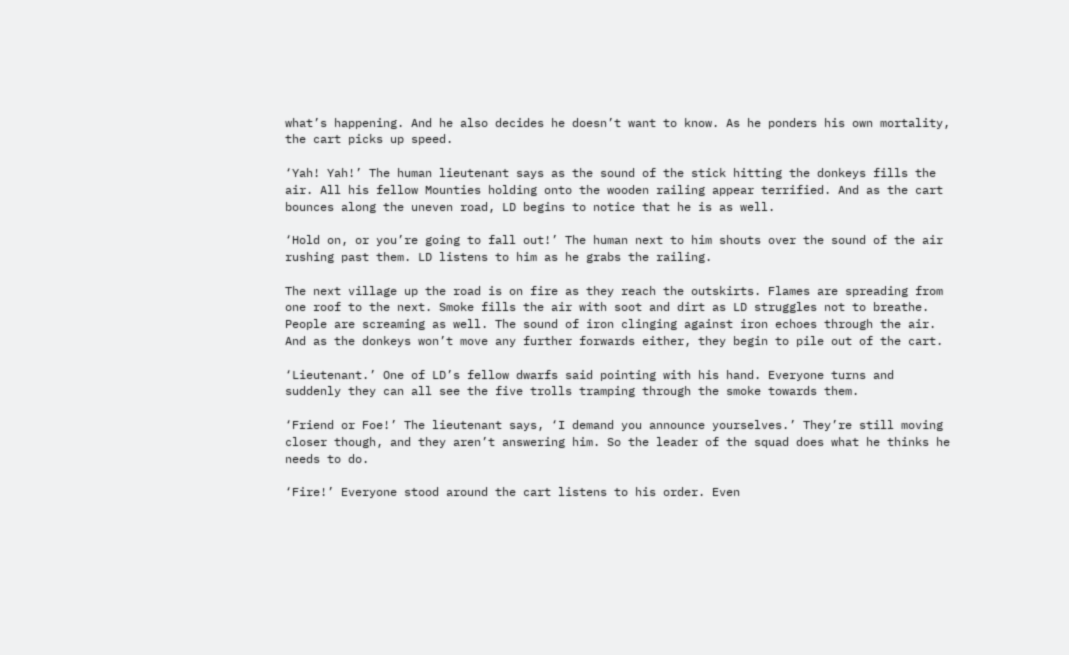what’s happening. And he also decides he doesn’t want to know. As he ponders his own mortality, the cart picks up speed.

‘Yah! Yah!’ The human lieutenant says as the sound of the stick hitting the donkeys fills the air. All his fellow Mounties holding onto the wooden railing appear terrified. And as the cart bounces along the uneven road, LD begins to notice that he is as well.

‘Hold on, or you’re going to fall out!’ The human next to him shouts over the sound of the air rushing past them. LD listens to him as he grabs the railing.

The next village up the road is on fire as they reach the outskirts. Flames are spreading from one roof to the next. Smoke fills the air with soot and dirt as LD struggles not to breathe. People are screaming as well. The sound of iron clinging against iron echoes through the air. And as the donkeys won’t move any further forwards either, they begin to pile out of the cart.

‘Lieutenant.’ One of LD’s fellow dwarfs said pointing with his hand. Everyone turns and suddenly they can all see the five trolls tramping through the smoke towards them.

‘Friend or Foe!’ The lieutenant says, ‘I demand you announce yourselves.’ They’re still moving closer though, and they aren’t answering him. So the leader of the squad does what he thinks he needs to do.

‘Fire!’ Everyone stood around the cart listens to his order. Even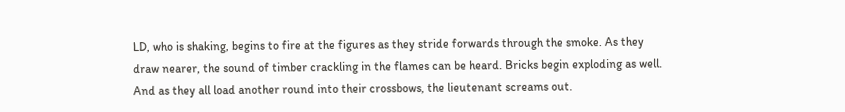LD, who is shaking, begins to fire at the figures as they stride forwards through the smoke. As they draw nearer, the sound of timber crackling in the flames can be heard. Bricks begin exploding as well. And as they all load another round into their crossbows, the lieutenant screams out.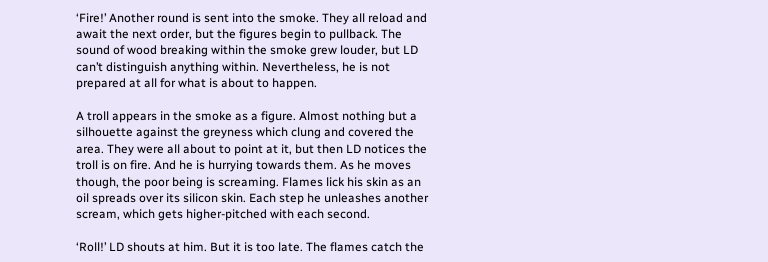‘Fire!’ Another round is sent into the smoke. They all reload and await the next order, but the figures begin to pullback. The sound of wood breaking within the smoke grew louder, but LD can’t distinguish anything within. Nevertheless, he is not prepared at all for what is about to happen.

A troll appears in the smoke as a figure. Almost nothing but a silhouette against the greyness which clung and covered the area. They were all about to point at it, but then LD notices the troll is on fire. And he is hurrying towards them. As he moves though, the poor being is screaming. Flames lick his skin as an oil spreads over its silicon skin. Each step he unleashes another scream, which gets higher-pitched with each second.

‘Roll!’ LD shouts at him. But it is too late. The flames catch the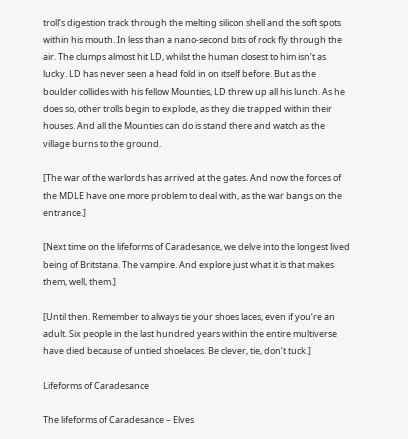troll’s digestion track through the melting silicon shell and the soft spots within his mouth. In less than a nano-second bits of rock fly through the air. The clumps almost hit LD, whilst the human closest to him isn’t as lucky. LD has never seen a head fold in on itself before. But as the boulder collides with his fellow Mounties, LD threw up all his lunch. As he does so, other trolls begin to explode, as they die trapped within their houses. And all the Mounties can do is stand there and watch as the village burns to the ground.

[The war of the warlords has arrived at the gates. And now the forces of the MDLE have one more problem to deal with, as the war bangs on the entrance.]

[Next time on the lifeforms of Caradesance, we delve into the longest lived being of Britstana. The vampire. And explore just what it is that makes them, well, them.]

[Until then. Remember to always tie your shoes laces, even if you’re an adult. Six people in the last hundred years within the entire multiverse have died because of untied shoelaces. Be clever, tie, don’t tuck.]

Lifeforms of Caradesance

The lifeforms of Caradesance – Elves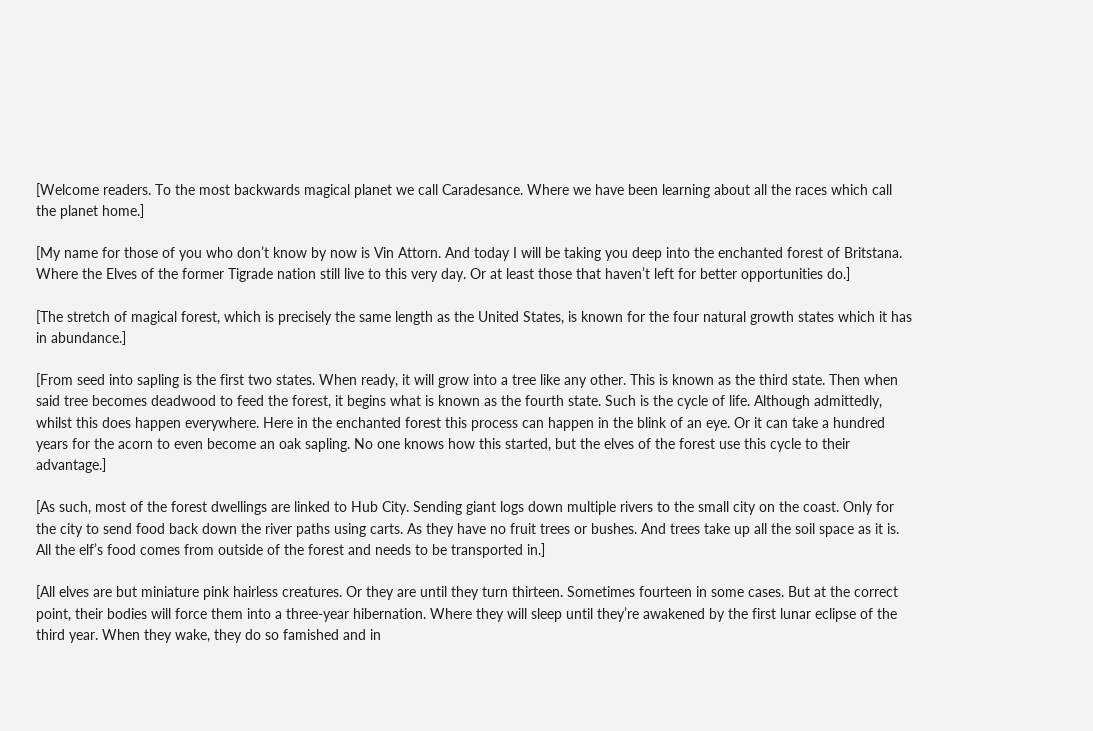[Welcome readers. To the most backwards magical planet we call Caradesance. Where we have been learning about all the races which call the planet home.]

[My name for those of you who don’t know by now is Vin Attorn. And today I will be taking you deep into the enchanted forest of Britstana. Where the Elves of the former Tigrade nation still live to this very day. Or at least those that haven’t left for better opportunities do.]

[The stretch of magical forest, which is precisely the same length as the United States, is known for the four natural growth states which it has in abundance.]

[From seed into sapling is the first two states. When ready, it will grow into a tree like any other. This is known as the third state. Then when said tree becomes deadwood to feed the forest, it begins what is known as the fourth state. Such is the cycle of life. Although admittedly, whilst this does happen everywhere. Here in the enchanted forest this process can happen in the blink of an eye. Or it can take a hundred years for the acorn to even become an oak sapling. No one knows how this started, but the elves of the forest use this cycle to their advantage.]

[As such, most of the forest dwellings are linked to Hub City. Sending giant logs down multiple rivers to the small city on the coast. Only for the city to send food back down the river paths using carts. As they have no fruit trees or bushes. And trees take up all the soil space as it is. All the elf’s food comes from outside of the forest and needs to be transported in.]

[All elves are but miniature pink hairless creatures. Or they are until they turn thirteen. Sometimes fourteen in some cases. But at the correct point, their bodies will force them into a three-year hibernation. Where they will sleep until they’re awakened by the first lunar eclipse of the third year. When they wake, they do so famished and in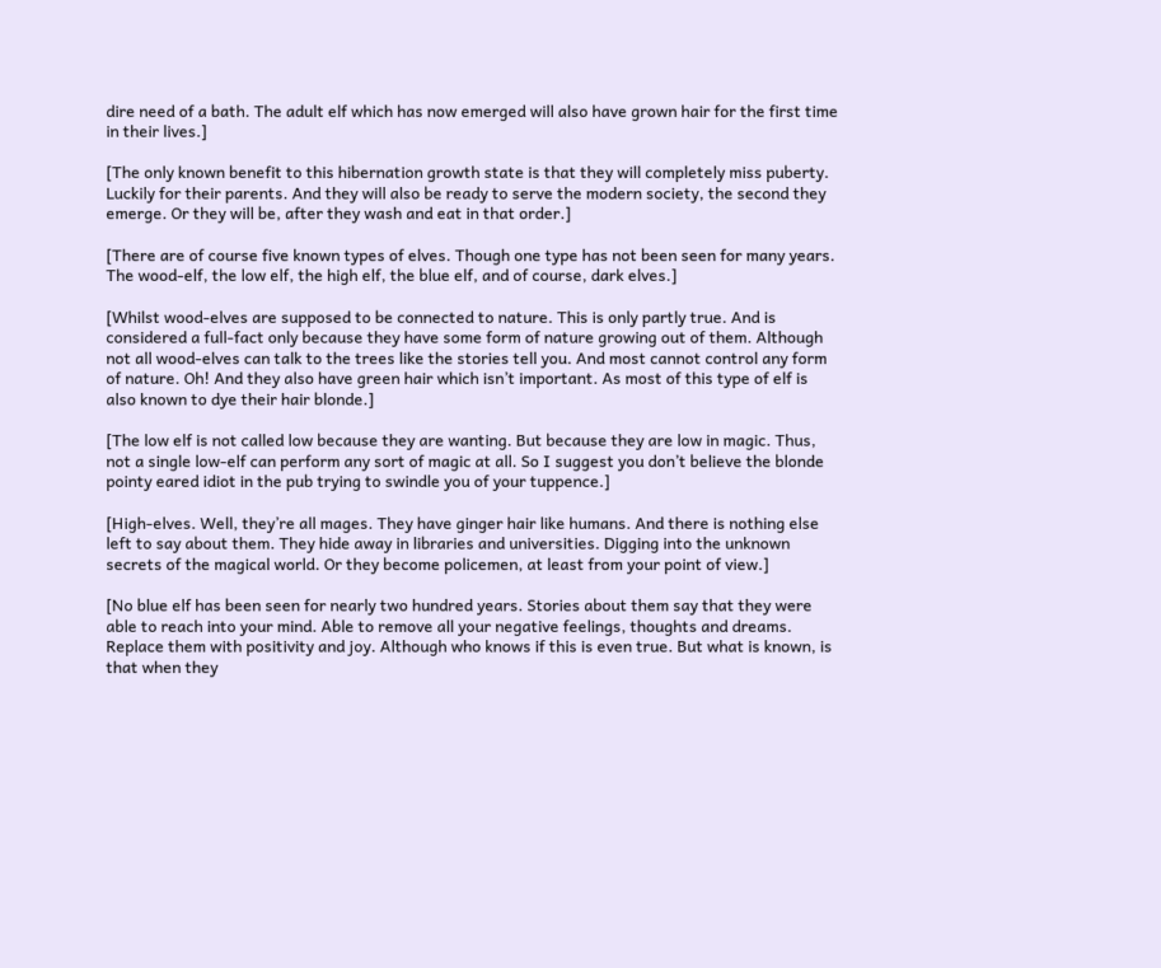dire need of a bath. The adult elf which has now emerged will also have grown hair for the first time in their lives.]

[The only known benefit to this hibernation growth state is that they will completely miss puberty. Luckily for their parents. And they will also be ready to serve the modern society, the second they emerge. Or they will be, after they wash and eat in that order.]

[There are of course five known types of elves. Though one type has not been seen for many years. The wood-elf, the low elf, the high elf, the blue elf, and of course, dark elves.]

[Whilst wood-elves are supposed to be connected to nature. This is only partly true. And is considered a full-fact only because they have some form of nature growing out of them. Although not all wood-elves can talk to the trees like the stories tell you. And most cannot control any form of nature. Oh! And they also have green hair which isn’t important. As most of this type of elf is also known to dye their hair blonde.]

[The low elf is not called low because they are wanting. But because they are low in magic. Thus, not a single low-elf can perform any sort of magic at all. So I suggest you don’t believe the blonde pointy eared idiot in the pub trying to swindle you of your tuppence.]

[High-elves. Well, they’re all mages. They have ginger hair like humans. And there is nothing else left to say about them. They hide away in libraries and universities. Digging into the unknown secrets of the magical world. Or they become policemen, at least from your point of view.]

[No blue elf has been seen for nearly two hundred years. Stories about them say that they were able to reach into your mind. Able to remove all your negative feelings, thoughts and dreams. Replace them with positivity and joy. Although who knows if this is even true. But what is known, is that when they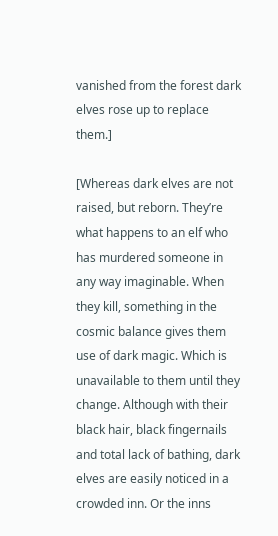vanished from the forest dark elves rose up to replace them.]

[Whereas dark elves are not raised, but reborn. They’re what happens to an elf who has murdered someone in any way imaginable. When they kill, something in the cosmic balance gives them use of dark magic. Which is unavailable to them until they change. Although with their black hair, black fingernails and total lack of bathing, dark elves are easily noticed in a crowded inn. Or the inns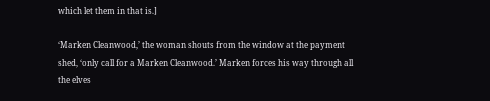which let them in that is.]

‘Marken Cleanwood,’ the woman shouts from the window at the payment shed, ‘only call for a Marken Cleanwood.’ Marken forces his way through all the elves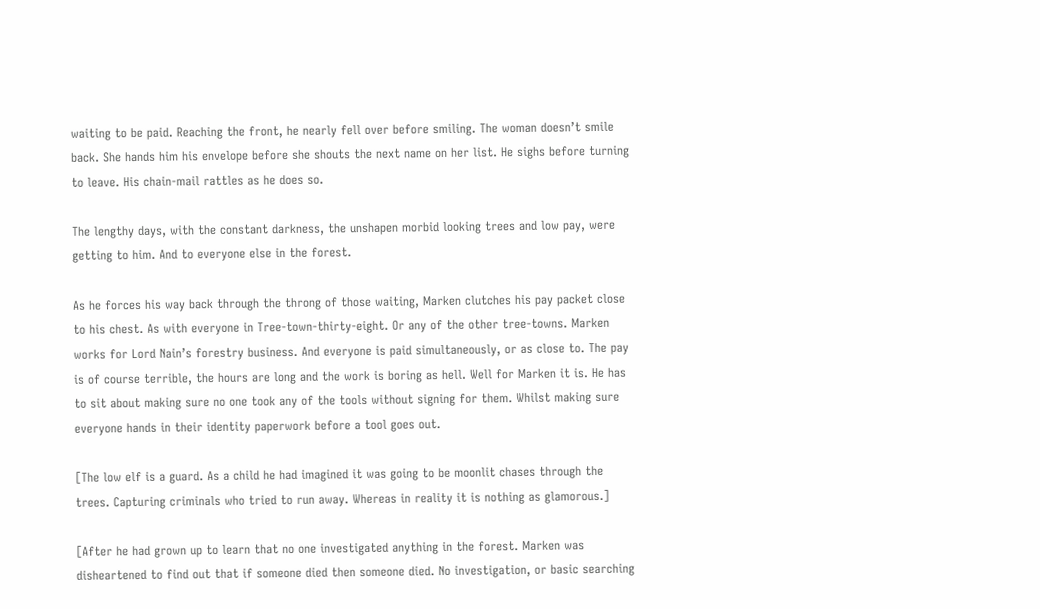waiting to be paid. Reaching the front, he nearly fell over before smiling. The woman doesn’t smile back. She hands him his envelope before she shouts the next name on her list. He sighs before turning to leave. His chain-mail rattles as he does so.

The lengthy days, with the constant darkness, the unshapen morbid looking trees and low pay, were getting to him. And to everyone else in the forest.

As he forces his way back through the throng of those waiting, Marken clutches his pay packet close to his chest. As with everyone in Tree-town-thirty-eight. Or any of the other tree-towns. Marken works for Lord Nain’s forestry business. And everyone is paid simultaneously, or as close to. The pay is of course terrible, the hours are long and the work is boring as hell. Well for Marken it is. He has to sit about making sure no one took any of the tools without signing for them. Whilst making sure everyone hands in their identity paperwork before a tool goes out.

[The low elf is a guard. As a child he had imagined it was going to be moonlit chases through the trees. Capturing criminals who tried to run away. Whereas in reality it is nothing as glamorous.]

[After he had grown up to learn that no one investigated anything in the forest. Marken was disheartened to find out that if someone died then someone died. No investigation, or basic searching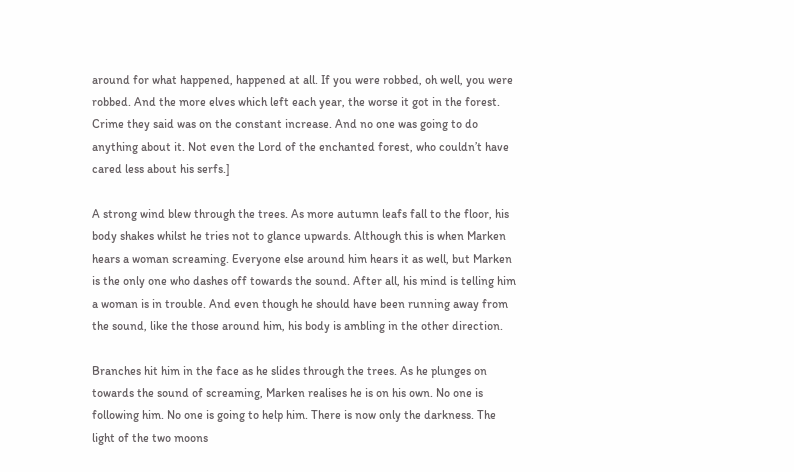around for what happened, happened at all. If you were robbed, oh well, you were robbed. And the more elves which left each year, the worse it got in the forest. Crime they said was on the constant increase. And no one was going to do anything about it. Not even the Lord of the enchanted forest, who couldn’t have cared less about his serfs.]

A strong wind blew through the trees. As more autumn leafs fall to the floor, his body shakes whilst he tries not to glance upwards. Although this is when Marken hears a woman screaming. Everyone else around him hears it as well, but Marken is the only one who dashes off towards the sound. After all, his mind is telling him a woman is in trouble. And even though he should have been running away from the sound, like the those around him, his body is ambling in the other direction.

Branches hit him in the face as he slides through the trees. As he plunges on towards the sound of screaming, Marken realises he is on his own. No one is following him. No one is going to help him. There is now only the darkness. The light of the two moons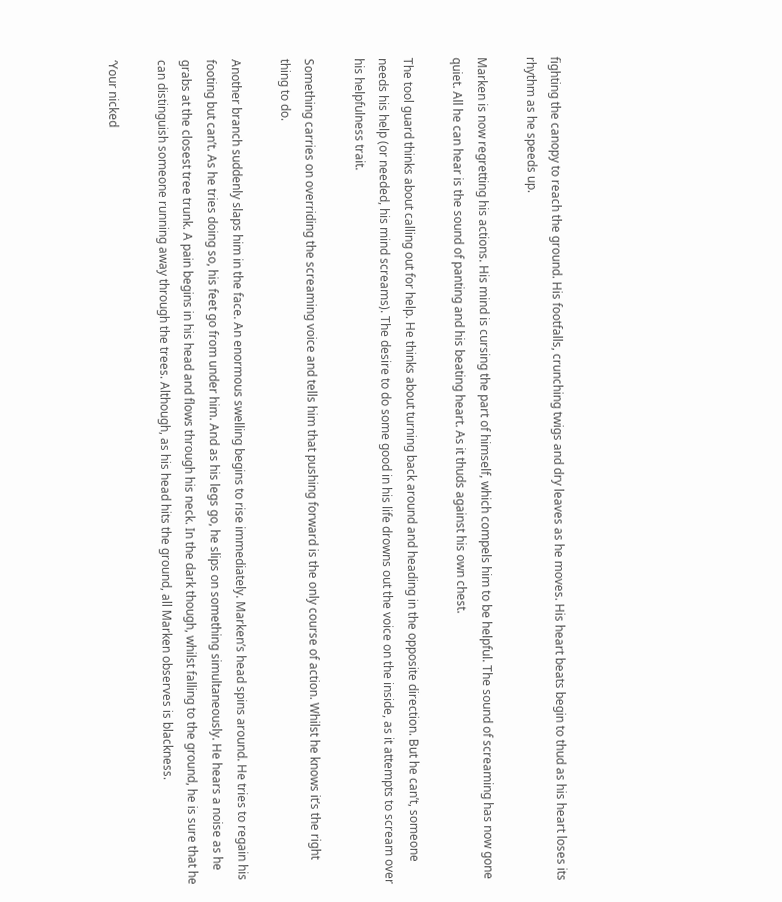fighting the canopy to reach the ground. His footfalls, crunching twigs and dry leaves as he moves. His heart beats begin to thud as his heart loses its rhythm as he speeds up.

Marken is now regretting his actions. His mind is cursing the part of himself, which compels him to be helpful. The sound of screaming has now gone quiet. All he can hear is the sound of panting and his beating heart. As it thuds against his own chest.

The tool guard thinks about calling out for help. He thinks about turning back around and heading in the opposite direction. But he can’t, someone needs his help (or needed, his mind screams). The desire to do some good in his life drowns out the voice on the inside, as it attempts to scream over his helpfulness trait.

Something carries on overriding the screaming voice and tells him that pushing forward is the only course of action. Whilst he knows it’s the right thing to do.

Another branch suddenly slaps him in the face. An enormous swelling begins to rise immediately. Marken’s head spins around. He tries to regain his footing but can’t. As he tries doing so, his feet go from under him. And as his legs go, he slips on something simultaneously. He hears a noise as he grabs at the closest tree trunk. A pain begins in his head and flows through his neck. In the dark though, whilst falling to the ground, he is sure that he can distinguish someone running away through the trees. Although, as his head hits the ground, all Marken observes is blackness.

‘Your nicked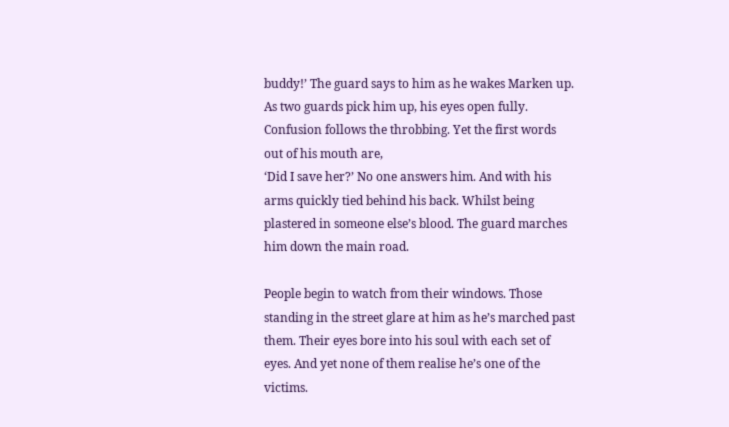buddy!’ The guard says to him as he wakes Marken up. As two guards pick him up, his eyes open fully. Confusion follows the throbbing. Yet the first words out of his mouth are,
‘Did I save her?’ No one answers him. And with his arms quickly tied behind his back. Whilst being plastered in someone else’s blood. The guard marches him down the main road.

People begin to watch from their windows. Those standing in the street glare at him as he’s marched past them. Their eyes bore into his soul with each set of eyes. And yet none of them realise he’s one of the victims.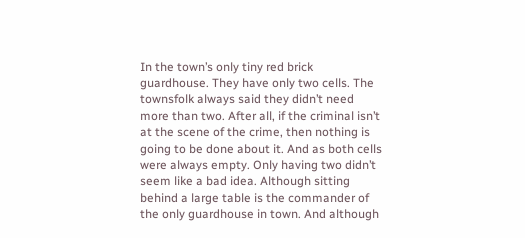In the town’s only tiny red brick guardhouse. They have only two cells. The townsfolk always said they didn’t need more than two. After all, if the criminal isn’t at the scene of the crime, then nothing is going to be done about it. And as both cells were always empty. Only having two didn’t seem like a bad idea. Although sitting behind a large table is the commander of the only guardhouse in town. And although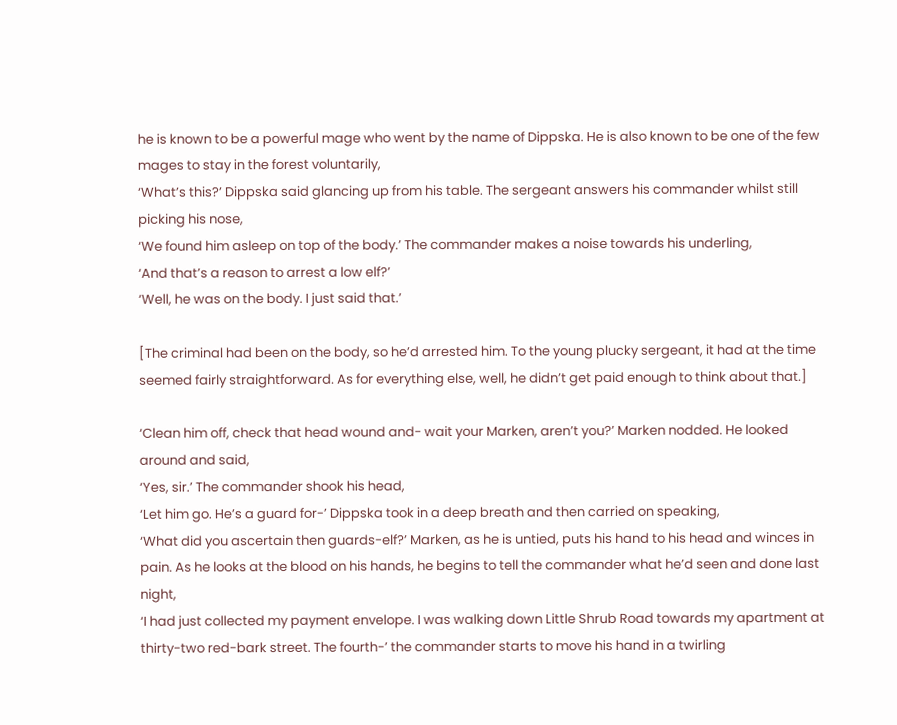he is known to be a powerful mage who went by the name of Dippska. He is also known to be one of the few mages to stay in the forest voluntarily,
‘What’s this?’ Dippska said glancing up from his table. The sergeant answers his commander whilst still picking his nose,
‘We found him asleep on top of the body.’ The commander makes a noise towards his underling,
‘And that’s a reason to arrest a low elf?’
‘Well, he was on the body. I just said that.’

[The criminal had been on the body, so he’d arrested him. To the young plucky sergeant, it had at the time seemed fairly straightforward. As for everything else, well, he didn’t get paid enough to think about that.]

‘Clean him off, check that head wound and- wait your Marken, aren’t you?’ Marken nodded. He looked around and said,
‘Yes, sir.’ The commander shook his head,
‘Let him go. He’s a guard for-’ Dippska took in a deep breath and then carried on speaking,
‘What did you ascertain then guards-elf?’ Marken, as he is untied, puts his hand to his head and winces in pain. As he looks at the blood on his hands, he begins to tell the commander what he’d seen and done last night,
‘I had just collected my payment envelope. I was walking down Little Shrub Road towards my apartment at thirty-two red-bark street. The fourth-’ the commander starts to move his hand in a twirling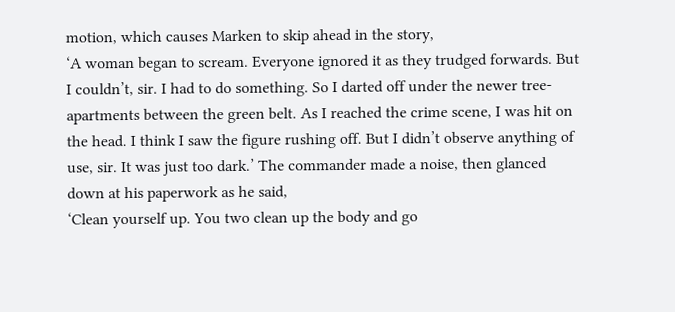motion, which causes Marken to skip ahead in the story,
‘A woman began to scream. Everyone ignored it as they trudged forwards. But I couldn’t, sir. I had to do something. So I darted off under the newer tree-apartments between the green belt. As I reached the crime scene, I was hit on the head. I think I saw the figure rushing off. But I didn’t observe anything of use, sir. It was just too dark.’ The commander made a noise, then glanced down at his paperwork as he said,
‘Clean yourself up. You two clean up the body and go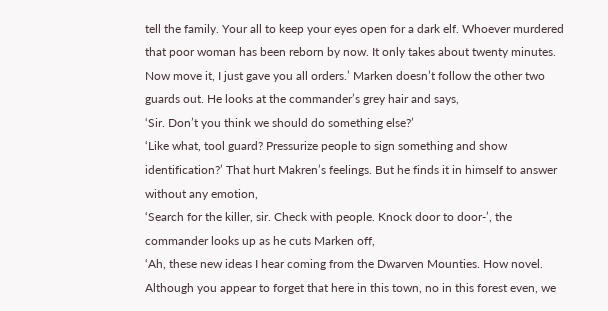tell the family. Your all to keep your eyes open for a dark elf. Whoever murdered that poor woman has been reborn by now. It only takes about twenty minutes. Now move it, I just gave you all orders.’ Marken doesn’t follow the other two guards out. He looks at the commander’s grey hair and says,
‘Sir. Don’t you think we should do something else?’
‘Like what, tool guard? Pressurize people to sign something and show identification?’ That hurt Makren’s feelings. But he finds it in himself to answer without any emotion,
‘Search for the killer, sir. Check with people. Knock door to door-’, the commander looks up as he cuts Marken off,
‘Ah, these new ideas I hear coming from the Dwarven Mounties. How novel. Although you appear to forget that here in this town, no in this forest even, we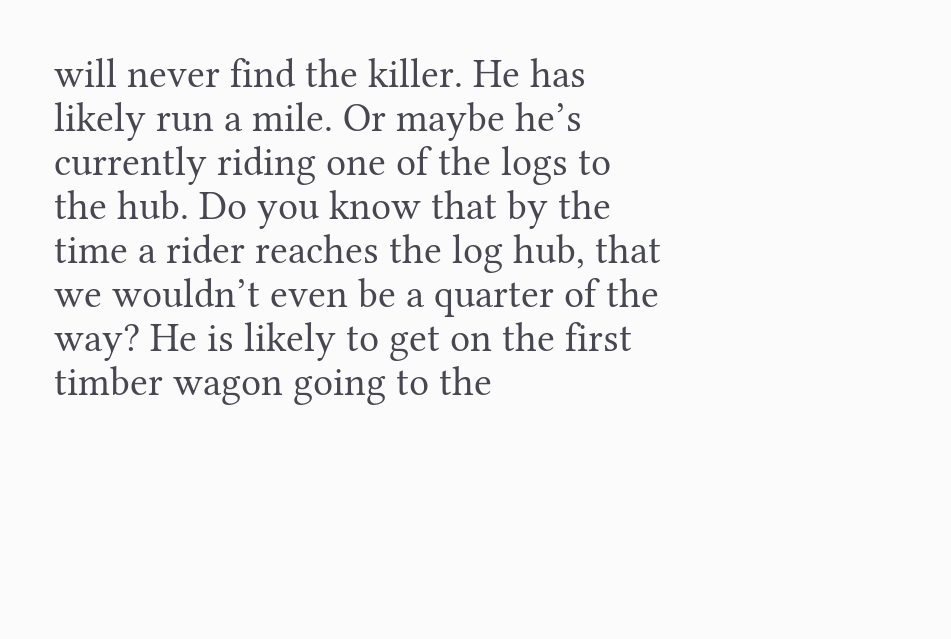will never find the killer. He has likely run a mile. Or maybe he’s currently riding one of the logs to the hub. Do you know that by the time a rider reaches the log hub, that we wouldn’t even be a quarter of the way? He is likely to get on the first timber wagon going to the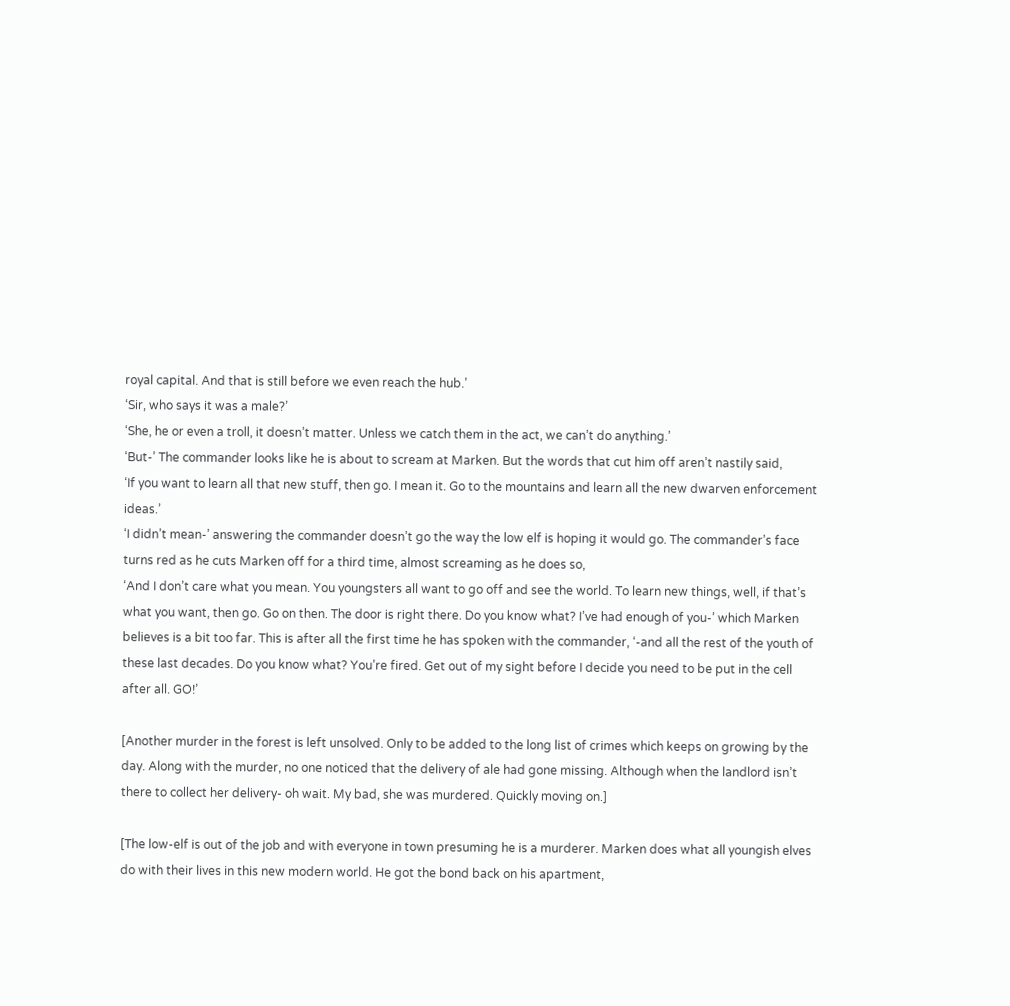royal capital. And that is still before we even reach the hub.’
‘Sir, who says it was a male?’
‘She, he or even a troll, it doesn’t matter. Unless we catch them in the act, we can’t do anything.’
‘But-’ The commander looks like he is about to scream at Marken. But the words that cut him off aren’t nastily said,
‘If you want to learn all that new stuff, then go. I mean it. Go to the mountains and learn all the new dwarven enforcement ideas.’
‘I didn’t mean-’ answering the commander doesn’t go the way the low elf is hoping it would go. The commander’s face turns red as he cuts Marken off for a third time, almost screaming as he does so,
‘And I don’t care what you mean. You youngsters all want to go off and see the world. To learn new things, well, if that’s what you want, then go. Go on then. The door is right there. Do you know what? I’ve had enough of you-’ which Marken believes is a bit too far. This is after all the first time he has spoken with the commander, ‘-and all the rest of the youth of these last decades. Do you know what? You’re fired. Get out of my sight before I decide you need to be put in the cell after all. GO!’

[Another murder in the forest is left unsolved. Only to be added to the long list of crimes which keeps on growing by the day. Along with the murder, no one noticed that the delivery of ale had gone missing. Although when the landlord isn’t there to collect her delivery- oh wait. My bad, she was murdered. Quickly moving on.]

[The low-elf is out of the job and with everyone in town presuming he is a murderer. Marken does what all youngish elves do with their lives in this new modern world. He got the bond back on his apartment,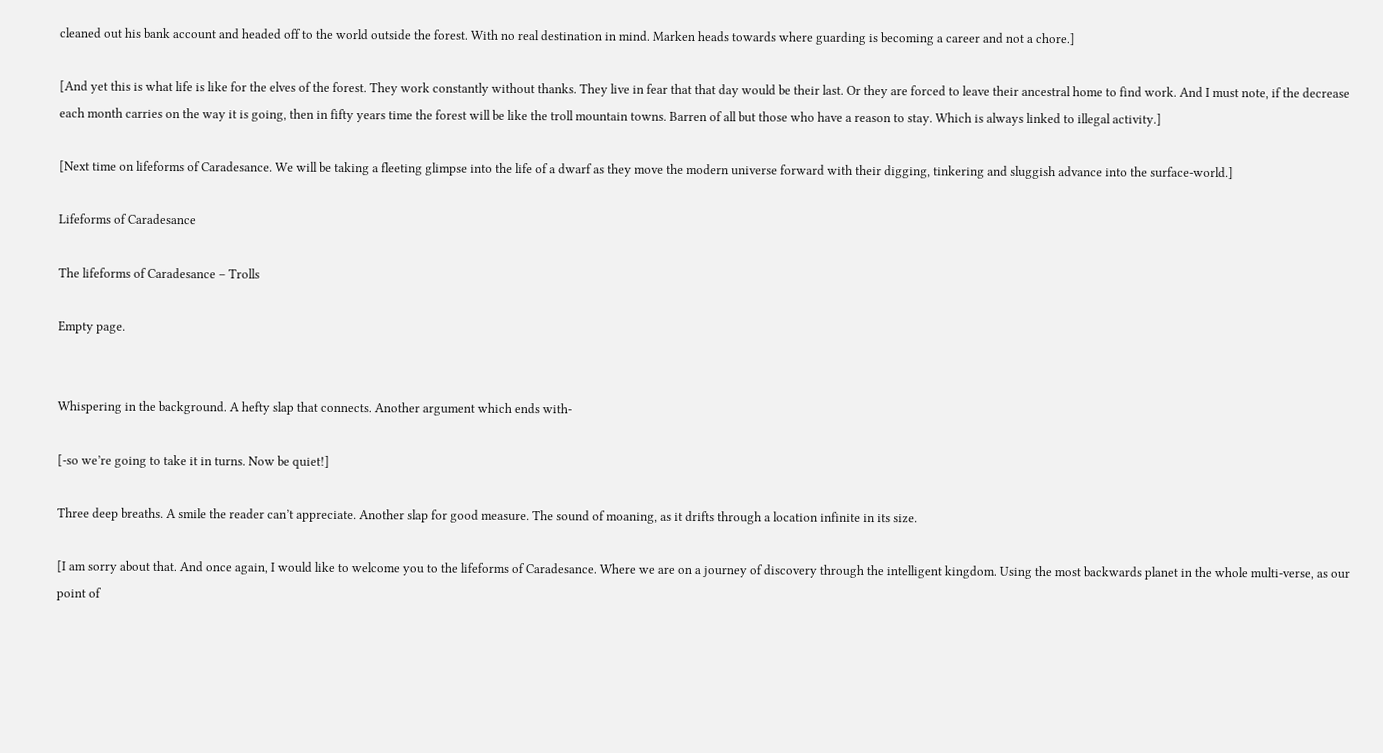cleaned out his bank account and headed off to the world outside the forest. With no real destination in mind. Marken heads towards where guarding is becoming a career and not a chore.]

[And yet this is what life is like for the elves of the forest. They work constantly without thanks. They live in fear that that day would be their last. Or they are forced to leave their ancestral home to find work. And I must note, if the decrease each month carries on the way it is going, then in fifty years time the forest will be like the troll mountain towns. Barren of all but those who have a reason to stay. Which is always linked to illegal activity.]

[Next time on lifeforms of Caradesance. We will be taking a fleeting glimpse into the life of a dwarf as they move the modern universe forward with their digging, tinkering and sluggish advance into the surface-world.]

Lifeforms of Caradesance

The lifeforms of Caradesance – Trolls

Empty page.


Whispering in the background. A hefty slap that connects. Another argument which ends with-

[-so we’re going to take it in turns. Now be quiet!]

Three deep breaths. A smile the reader can’t appreciate. Another slap for good measure. The sound of moaning, as it drifts through a location infinite in its size.

[I am sorry about that. And once again, I would like to welcome you to the lifeforms of Caradesance. Where we are on a journey of discovery through the intelligent kingdom. Using the most backwards planet in the whole multi-verse, as our point of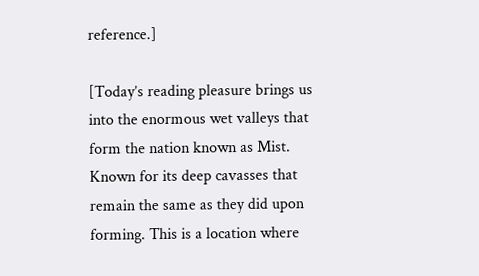reference.]

[Today’s reading pleasure brings us into the enormous wet valleys that form the nation known as Mist. Known for its deep cavasses that remain the same as they did upon forming. This is a location where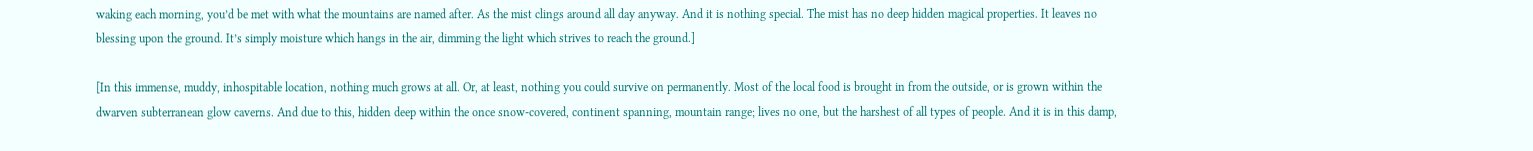waking each morning, you’d be met with what the mountains are named after. As the mist clings around all day anyway. And it is nothing special. The mist has no deep hidden magical properties. It leaves no blessing upon the ground. It’s simply moisture which hangs in the air, dimming the light which strives to reach the ground.]

[In this immense, muddy, inhospitable location, nothing much grows at all. Or, at least, nothing you could survive on permanently. Most of the local food is brought in from the outside, or is grown within the dwarven subterranean glow caverns. And due to this, hidden deep within the once snow-covered, continent spanning, mountain range; lives no one, but the harshest of all types of people. And it is in this damp,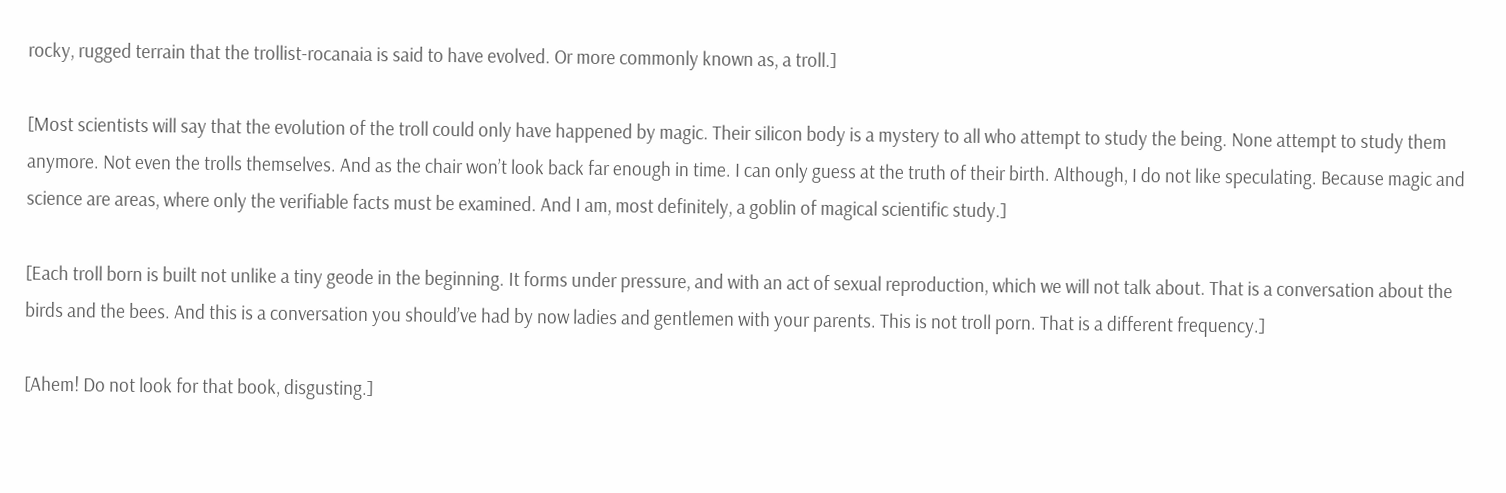rocky, rugged terrain that the trollist-rocanaia is said to have evolved. Or more commonly known as, a troll.]

[Most scientists will say that the evolution of the troll could only have happened by magic. Their silicon body is a mystery to all who attempt to study the being. None attempt to study them anymore. Not even the trolls themselves. And as the chair won’t look back far enough in time. I can only guess at the truth of their birth. Although, I do not like speculating. Because magic and science are areas, where only the verifiable facts must be examined. And I am, most definitely, a goblin of magical scientific study.]

[Each troll born is built not unlike a tiny geode in the beginning. It forms under pressure, and with an act of sexual reproduction, which we will not talk about. That is a conversation about the birds and the bees. And this is a conversation you should’ve had by now ladies and gentlemen with your parents. This is not troll porn. That is a different frequency.]

[Ahem! Do not look for that book, disgusting.]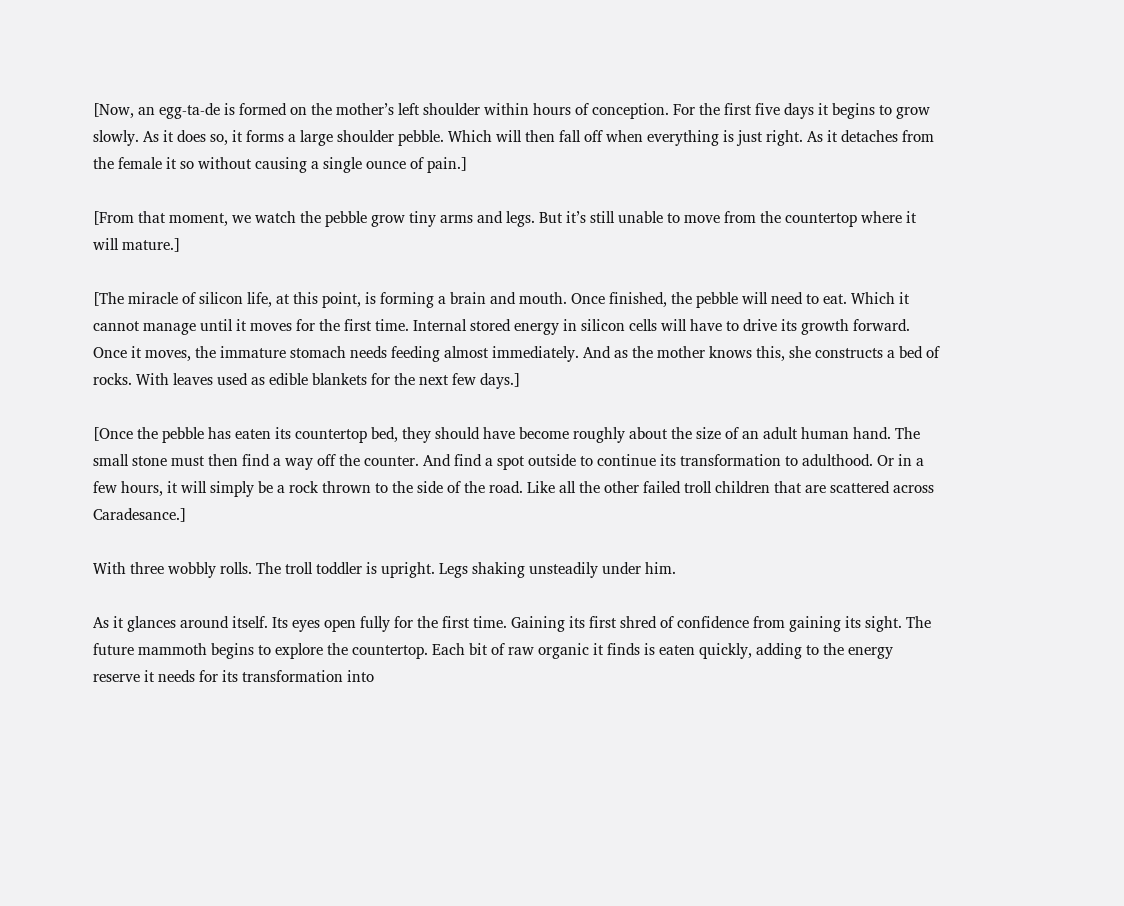[Now, an egg-ta-de is formed on the mother’s left shoulder within hours of conception. For the first five days it begins to grow slowly. As it does so, it forms a large shoulder pebble. Which will then fall off when everything is just right. As it detaches from the female it so without causing a single ounce of pain.]

[From that moment, we watch the pebble grow tiny arms and legs. But it’s still unable to move from the countertop where it will mature.]

[The miracle of silicon life, at this point, is forming a brain and mouth. Once finished, the pebble will need to eat. Which it cannot manage until it moves for the first time. Internal stored energy in silicon cells will have to drive its growth forward. Once it moves, the immature stomach needs feeding almost immediately. And as the mother knows this, she constructs a bed of rocks. With leaves used as edible blankets for the next few days.]

[Once the pebble has eaten its countertop bed, they should have become roughly about the size of an adult human hand. The small stone must then find a way off the counter. And find a spot outside to continue its transformation to adulthood. Or in a few hours, it will simply be a rock thrown to the side of the road. Like all the other failed troll children that are scattered across Caradesance.]

With three wobbly rolls. The troll toddler is upright. Legs shaking unsteadily under him.

As it glances around itself. Its eyes open fully for the first time. Gaining its first shred of confidence from gaining its sight. The future mammoth begins to explore the countertop. Each bit of raw organic it finds is eaten quickly, adding to the energy reserve it needs for its transformation into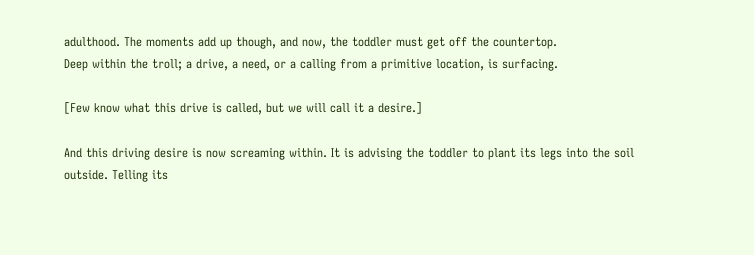adulthood. The moments add up though, and now, the toddler must get off the countertop.
Deep within the troll; a drive, a need, or a calling from a primitive location, is surfacing.

[Few know what this drive is called, but we will call it a desire.]

And this driving desire is now screaming within. It is advising the toddler to plant its legs into the soil outside. Telling its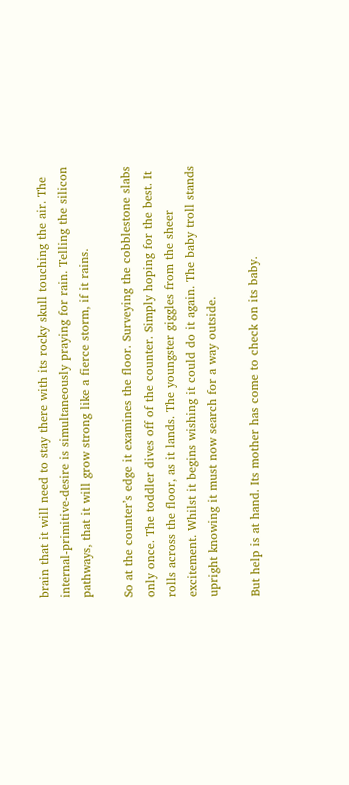brain that it will need to stay there with its rocky skull touching the air. The internal-primitive-desire is simultaneously praying for rain. Telling the silicon pathways, that it will grow strong like a fierce storm, if it rains.

So at the counter’s edge it examines the floor. Surveying the cobblestone slabs only once. The toddler dives off of the counter. Simply hoping for the best. It rolls across the floor, as it lands. The youngster giggles from the sheer excitement. Whilst it begins wishing it could do it again. The baby troll stands upright knowing it must now search for a way outside.

But help is at hand. Its mother has come to check on its baby.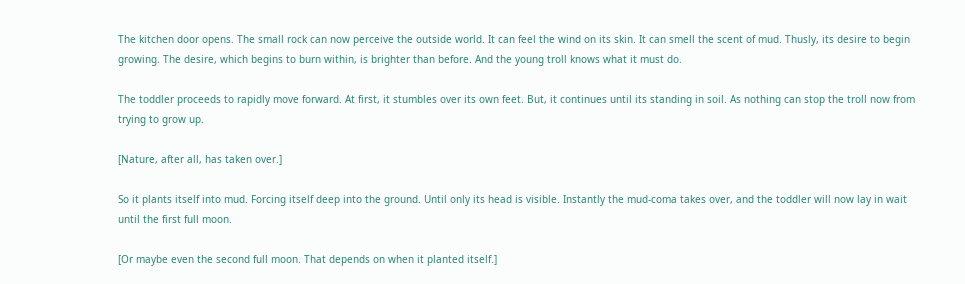The kitchen door opens. The small rock can now perceive the outside world. It can feel the wind on its skin. It can smell the scent of mud. Thusly, its desire to begin growing. The desire, which begins to burn within, is brighter than before. And the young troll knows what it must do.

The toddler proceeds to rapidly move forward. At first, it stumbles over its own feet. But, it continues until its standing in soil. As nothing can stop the troll now from trying to grow up.

[Nature, after all, has taken over.]

So it plants itself into mud. Forcing itself deep into the ground. Until only its head is visible. Instantly the mud-coma takes over, and the toddler will now lay in wait until the first full moon.

[Or maybe even the second full moon. That depends on when it planted itself.]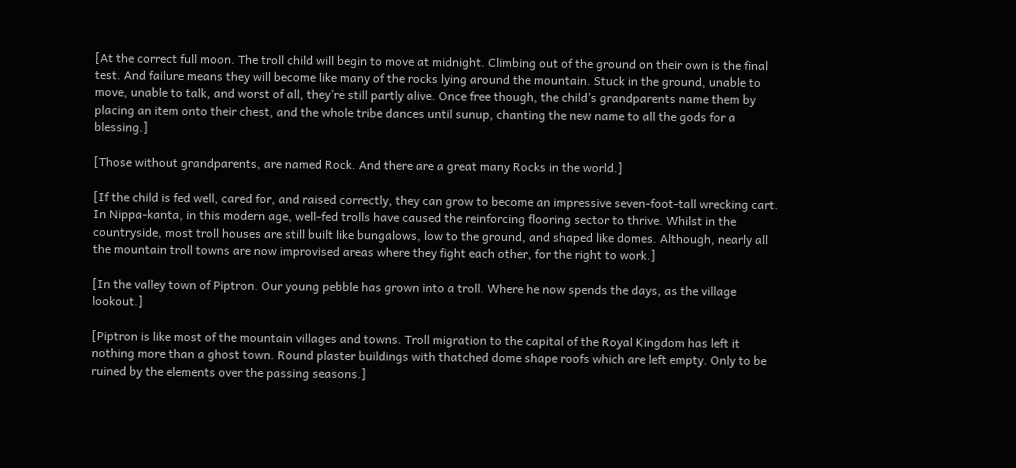[At the correct full moon. The troll child will begin to move at midnight. Climbing out of the ground on their own is the final test. And failure means they will become like many of the rocks lying around the mountain. Stuck in the ground, unable to move, unable to talk, and worst of all, they’re still partly alive. Once free though, the child’s grandparents name them by placing an item onto their chest, and the whole tribe dances until sunup, chanting the new name to all the gods for a blessing.]

[Those without grandparents, are named Rock. And there are a great many Rocks in the world.]

[If the child is fed well, cared for, and raised correctly, they can grow to become an impressive seven-foot-tall wrecking cart. In Nippa-kanta, in this modern age, well-fed trolls have caused the reinforcing flooring sector to thrive. Whilst in the countryside, most troll houses are still built like bungalows, low to the ground, and shaped like domes. Although, nearly all the mountain troll towns are now improvised areas where they fight each other, for the right to work.]

[In the valley town of Piptron. Our young pebble has grown into a troll. Where he now spends the days, as the village lookout.]

[Piptron is like most of the mountain villages and towns. Troll migration to the capital of the Royal Kingdom has left it nothing more than a ghost town. Round plaster buildings with thatched dome shape roofs which are left empty. Only to be ruined by the elements over the passing seasons.]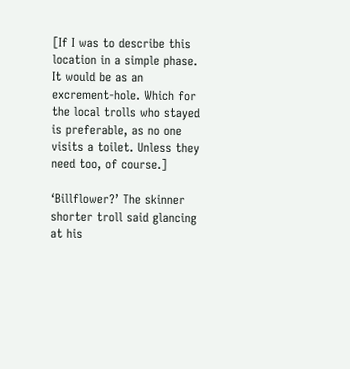[If I was to describe this location in a simple phase. It would be as an excrement-hole. Which for the local trolls who stayed is preferable, as no one visits a toilet. Unless they need too, of course.]

‘Billflower?’ The skinner shorter troll said glancing at his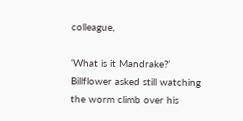colleague,

‘What is it Mandrake?’ Billflower asked still watching the worm climb over his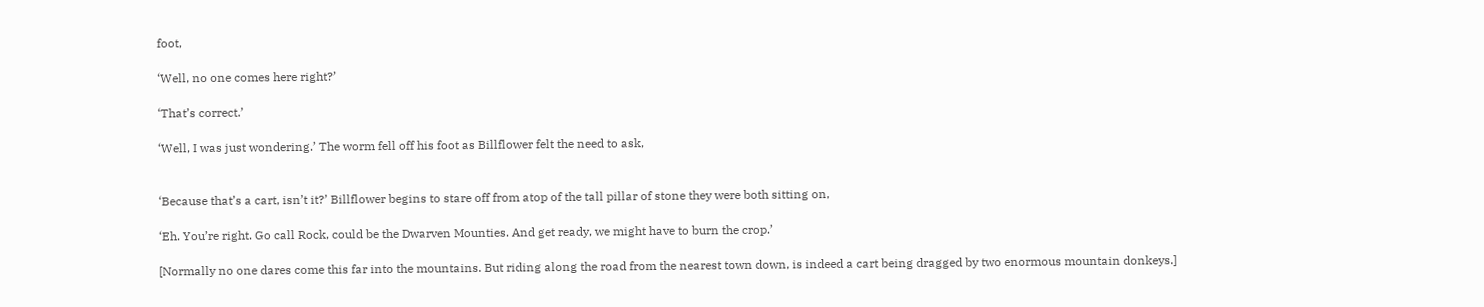foot,

‘Well, no one comes here right?’

‘That’s correct.’

‘Well, I was just wondering.’ The worm fell off his foot as Billflower felt the need to ask,


‘Because that’s a cart, isn’t it?’ Billflower begins to stare off from atop of the tall pillar of stone they were both sitting on,

‘Eh. You’re right. Go call Rock, could be the Dwarven Mounties. And get ready, we might have to burn the crop.’

[Normally no one dares come this far into the mountains. But riding along the road from the nearest town down, is indeed a cart being dragged by two enormous mountain donkeys.]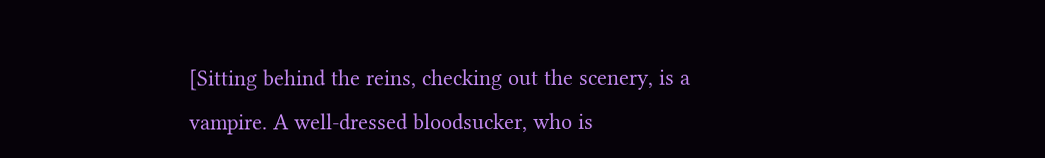[Sitting behind the reins, checking out the scenery, is a vampire. A well-dressed bloodsucker, who is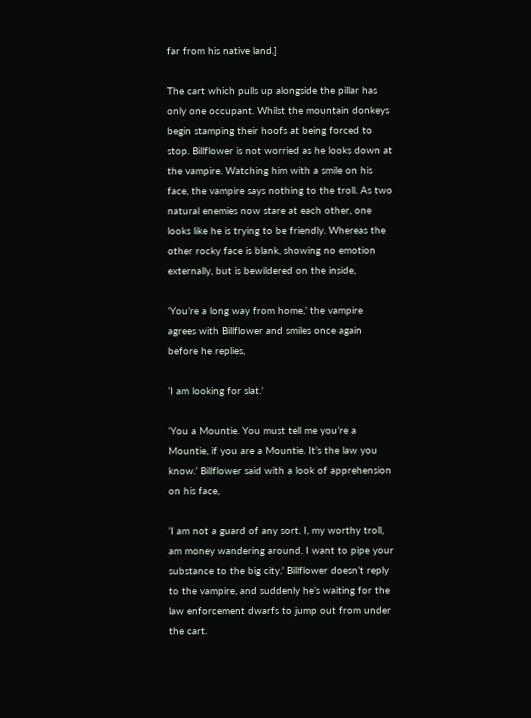far from his native land.]

The cart which pulls up alongside the pillar has only one occupant. Whilst the mountain donkeys begin stamping their hoofs at being forced to stop. Billflower is not worried as he looks down at the vampire. Watching him with a smile on his face, the vampire says nothing to the troll. As two natural enemies now stare at each other, one looks like he is trying to be friendly. Whereas the other rocky face is blank, showing no emotion externally, but is bewildered on the inside,

‘You’re a long way from home,’ the vampire agrees with Billflower and smiles once again before he replies,

‘I am looking for slat.’

‘You a Mountie. You must tell me you’re a Mountie, if you are a Mountie. It’s the law you know.’ Billflower said with a look of apprehension on his face,

‘I am not a guard of any sort. I, my worthy troll, am money wandering around. I want to pipe your substance to the big city.’ Billflower doesn’t reply to the vampire, and suddenly he’s waiting for the law enforcement dwarfs to jump out from under the cart.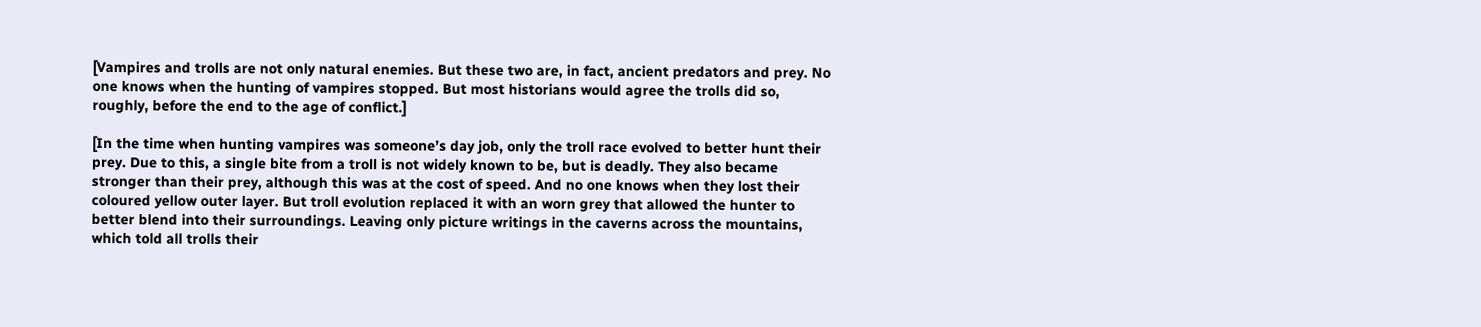[Vampires and trolls are not only natural enemies. But these two are, in fact, ancient predators and prey. No one knows when the hunting of vampires stopped. But most historians would agree the trolls did so, roughly, before the end to the age of conflict.]

[In the time when hunting vampires was someone’s day job, only the troll race evolved to better hunt their prey. Due to this, a single bite from a troll is not widely known to be, but is deadly. They also became stronger than their prey, although this was at the cost of speed. And no one knows when they lost their coloured yellow outer layer. But troll evolution replaced it with an worn grey that allowed the hunter to better blend into their surroundings. Leaving only picture writings in the caverns across the mountains, which told all trolls their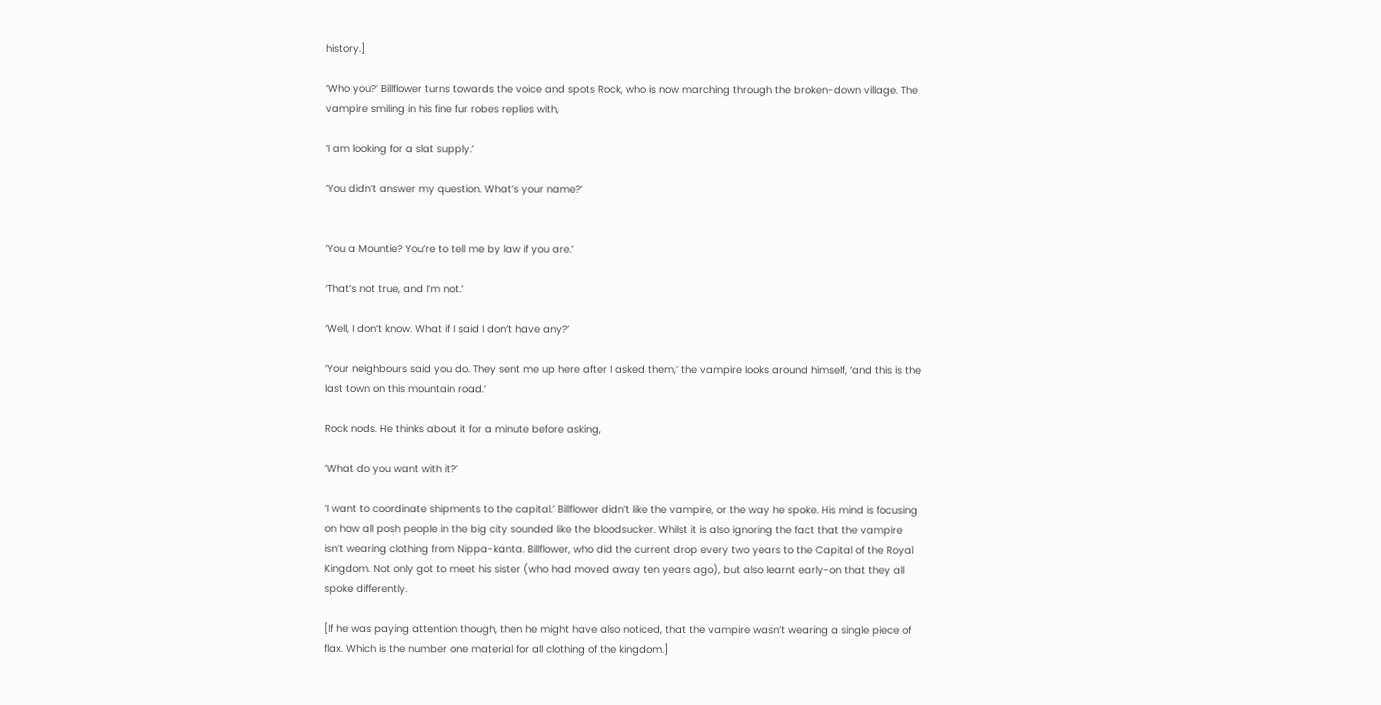history.]

‘Who you?’ Billflower turns towards the voice and spots Rock, who is now marching through the broken-down village. The vampire smiling in his fine fur robes replies with,

‘I am looking for a slat supply.’

‘You didn’t answer my question. What’s your name?’


‘You a Mountie? You’re to tell me by law if you are.’

‘That’s not true, and I’m not.’

‘Well, I don’t know. What if I said I don’t have any?’

‘Your neighbours said you do. They sent me up here after I asked them,’ the vampire looks around himself, ‘and this is the last town on this mountain road.’

Rock nods. He thinks about it for a minute before asking,

‘What do you want with it?’

‘I want to coordinate shipments to the capital.’ Billflower didn’t like the vampire, or the way he spoke. His mind is focusing on how all posh people in the big city sounded like the bloodsucker. Whilst it is also ignoring the fact that the vampire isn’t wearing clothing from Nippa-kanta. Billflower, who did the current drop every two years to the Capital of the Royal Kingdom. Not only got to meet his sister (who had moved away ten years ago), but also learnt early-on that they all spoke differently.

[If he was paying attention though, then he might have also noticed, that the vampire wasn’t wearing a single piece of flax. Which is the number one material for all clothing of the kingdom.]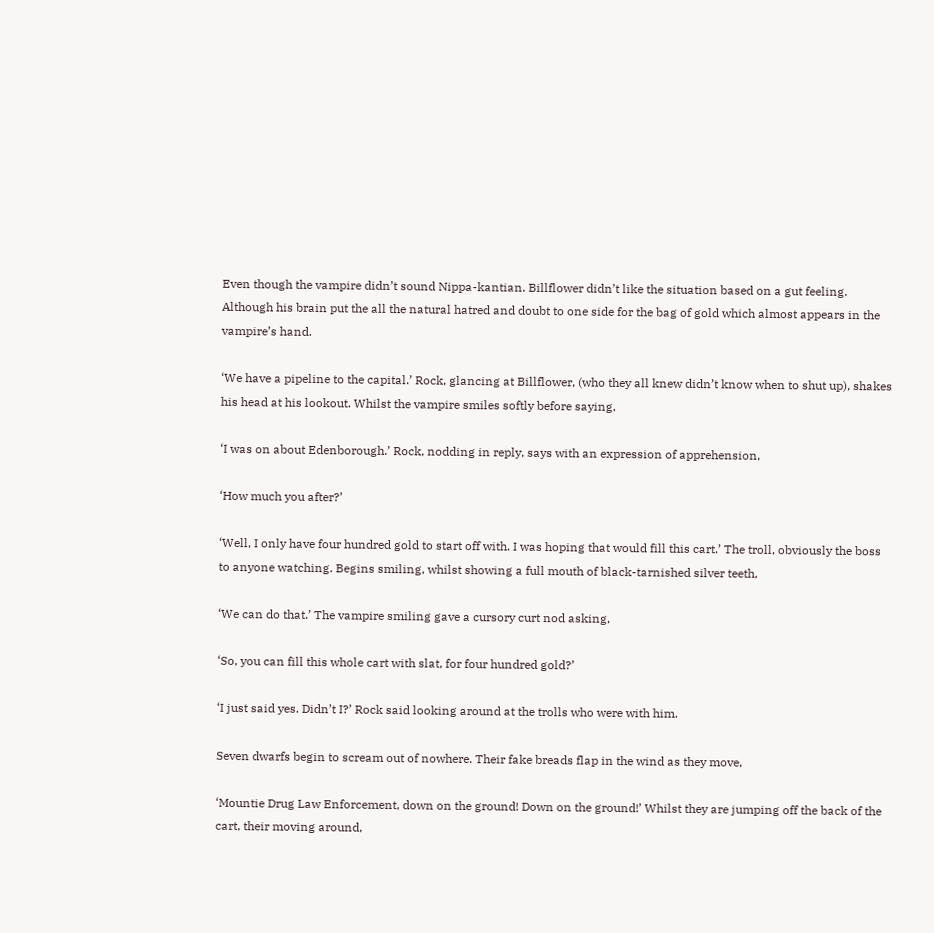Even though the vampire didn’t sound Nippa-kantian. Billflower didn’t like the situation based on a gut feeling. Although his brain put the all the natural hatred and doubt to one side for the bag of gold which almost appears in the vampire’s hand.

‘We have a pipeline to the capital.’ Rock, glancing at Billflower, (who they all knew didn’t know when to shut up), shakes his head at his lookout. Whilst the vampire smiles softly before saying,

‘I was on about Edenborough.’ Rock, nodding in reply, says with an expression of apprehension,

‘How much you after?’

‘Well, I only have four hundred gold to start off with. I was hoping that would fill this cart.’ The troll, obviously the boss to anyone watching. Begins smiling, whilst showing a full mouth of black-tarnished silver teeth,

‘We can do that.’ The vampire smiling gave a cursory curt nod asking,

‘So, you can fill this whole cart with slat, for four hundred gold?’

‘I just said yes. Didn’t I?’ Rock said looking around at the trolls who were with him.

Seven dwarfs begin to scream out of nowhere. Their fake breads flap in the wind as they move,

‘Mountie Drug Law Enforcement, down on the ground! Down on the ground!’ Whilst they are jumping off the back of the cart, their moving around,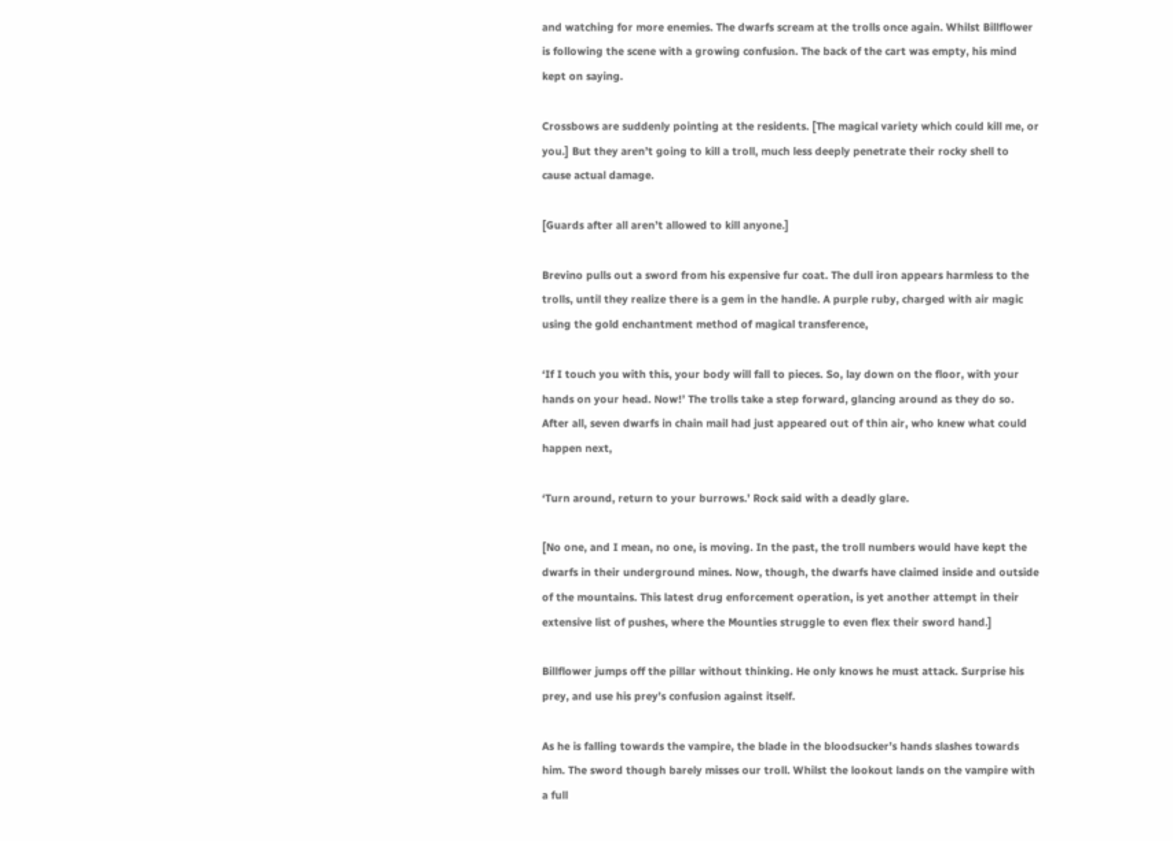and watching for more enemies. The dwarfs scream at the trolls once again. Whilst Billflower is following the scene with a growing confusion. The back of the cart was empty, his mind kept on saying.

Crossbows are suddenly pointing at the residents. [The magical variety which could kill me, or you.] But they aren’t going to kill a troll, much less deeply penetrate their rocky shell to cause actual damage.

[Guards after all aren’t allowed to kill anyone.]

Brevino pulls out a sword from his expensive fur coat. The dull iron appears harmless to the trolls, until they realize there is a gem in the handle. A purple ruby, charged with air magic using the gold enchantment method of magical transference,

‘If I touch you with this, your body will fall to pieces. So, lay down on the floor, with your hands on your head. Now!’ The trolls take a step forward, glancing around as they do so. After all, seven dwarfs in chain mail had just appeared out of thin air, who knew what could happen next,

‘Turn around, return to your burrows.’ Rock said with a deadly glare.

[No one, and I mean, no one, is moving. In the past, the troll numbers would have kept the dwarfs in their underground mines. Now, though, the dwarfs have claimed inside and outside of the mountains. This latest drug enforcement operation, is yet another attempt in their extensive list of pushes, where the Mounties struggle to even flex their sword hand.]

Billflower jumps off the pillar without thinking. He only knows he must attack. Surprise his prey, and use his prey’s confusion against itself.

As he is falling towards the vampire, the blade in the bloodsucker’s hands slashes towards him. The sword though barely misses our troll. Whilst the lookout lands on the vampire with a full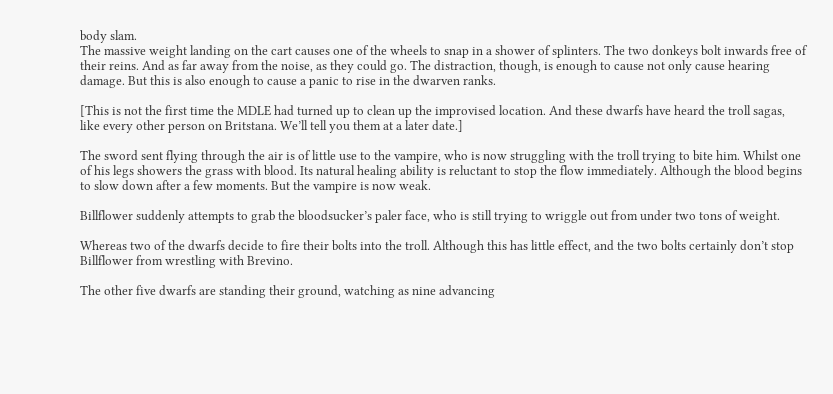body slam.
The massive weight landing on the cart causes one of the wheels to snap in a shower of splinters. The two donkeys bolt inwards free of their reins. And as far away from the noise, as they could go. The distraction, though, is enough to cause not only cause hearing damage. But this is also enough to cause a panic to rise in the dwarven ranks.

[This is not the first time the MDLE had turned up to clean up the improvised location. And these dwarfs have heard the troll sagas, like every other person on Britstana. We’ll tell you them at a later date.]

The sword sent flying through the air is of little use to the vampire, who is now struggling with the troll trying to bite him. Whilst one of his legs showers the grass with blood. Its natural healing ability is reluctant to stop the flow immediately. Although the blood begins to slow down after a few moments. But the vampire is now weak.

Billflower suddenly attempts to grab the bloodsucker’s paler face, who is still trying to wriggle out from under two tons of weight.

Whereas two of the dwarfs decide to fire their bolts into the troll. Although this has little effect, and the two bolts certainly don’t stop Billflower from wrestling with Brevino.

The other five dwarfs are standing their ground, watching as nine advancing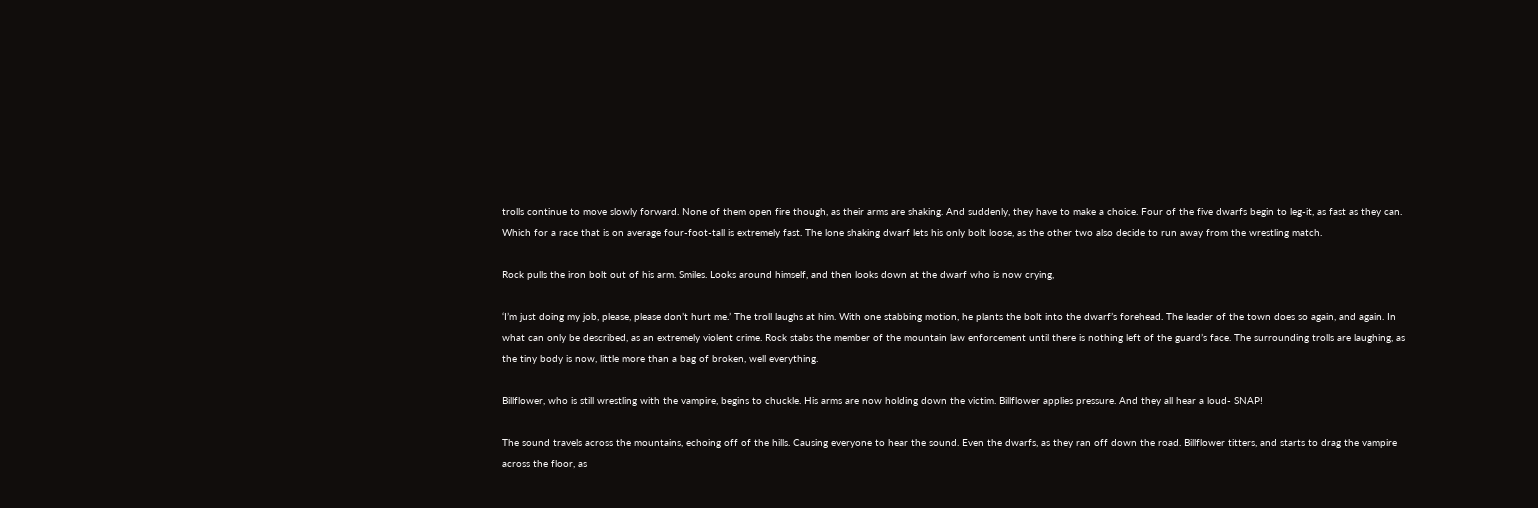trolls continue to move slowly forward. None of them open fire though, as their arms are shaking. And suddenly, they have to make a choice. Four of the five dwarfs begin to leg-it, as fast as they can. Which for a race that is on average four-foot-tall is extremely fast. The lone shaking dwarf lets his only bolt loose, as the other two also decide to run away from the wrestling match.

Rock pulls the iron bolt out of his arm. Smiles. Looks around himself, and then looks down at the dwarf who is now crying,

‘I’m just doing my job, please, please don’t hurt me.’ The troll laughs at him. With one stabbing motion, he plants the bolt into the dwarf’s forehead. The leader of the town does so again, and again. In what can only be described, as an extremely violent crime. Rock stabs the member of the mountain law enforcement until there is nothing left of the guard’s face. The surrounding trolls are laughing, as the tiny body is now, little more than a bag of broken, well everything.

Billflower, who is still wrestling with the vampire, begins to chuckle. His arms are now holding down the victim. Billflower applies pressure. And they all hear a loud- SNAP!

The sound travels across the mountains, echoing off of the hills. Causing everyone to hear the sound. Even the dwarfs, as they ran off down the road. Billflower titters, and starts to drag the vampire across the floor, as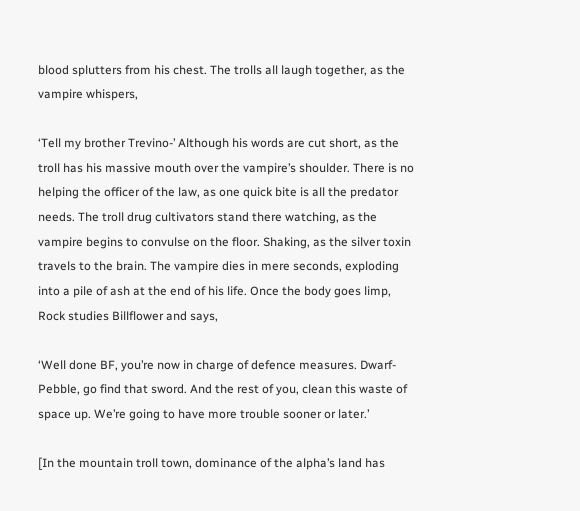blood splutters from his chest. The trolls all laugh together, as the vampire whispers,

‘Tell my brother Trevino-’ Although his words are cut short, as the troll has his massive mouth over the vampire’s shoulder. There is no helping the officer of the law, as one quick bite is all the predator needs. The troll drug cultivators stand there watching, as the vampire begins to convulse on the floor. Shaking, as the silver toxin travels to the brain. The vampire dies in mere seconds, exploding into a pile of ash at the end of his life. Once the body goes limp, Rock studies Billflower and says,

‘Well done BF, you’re now in charge of defence measures. Dwarf-Pebble, go find that sword. And the rest of you, clean this waste of space up. We’re going to have more trouble sooner or later.’

[In the mountain troll town, dominance of the alpha’s land has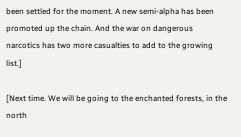been settled for the moment. A new semi-alpha has been promoted up the chain. And the war on dangerous narcotics has two more casualties to add to the growing list.]

[Next time. We will be going to the enchanted forests, in the north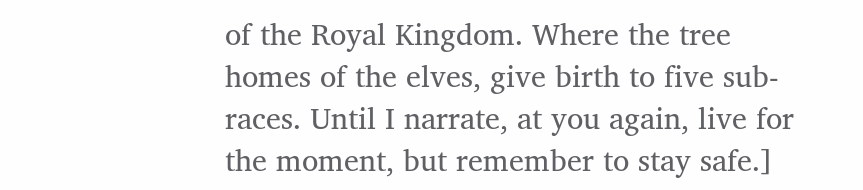of the Royal Kingdom. Where the tree homes of the elves, give birth to five sub-races. Until I narrate, at you again, live for the moment, but remember to stay safe.]